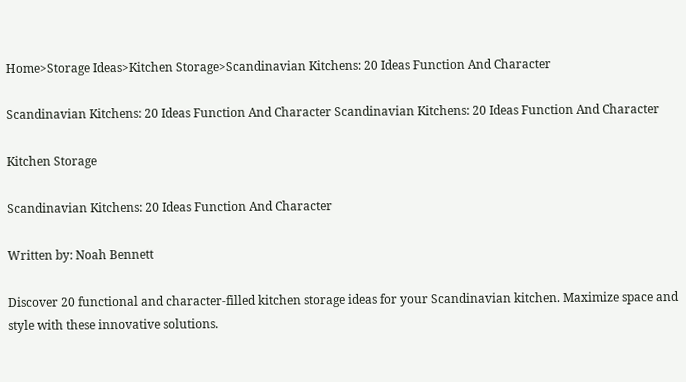Home>Storage Ideas>Kitchen Storage>Scandinavian Kitchens: 20 Ideas Function And Character

Scandinavian Kitchens: 20 Ideas Function And Character Scandinavian Kitchens: 20 Ideas Function And Character

Kitchen Storage

Scandinavian Kitchens: 20 Ideas Function And Character

Written by: Noah Bennett

Discover 20 functional and character-filled kitchen storage ideas for your Scandinavian kitchen. Maximize space and style with these innovative solutions.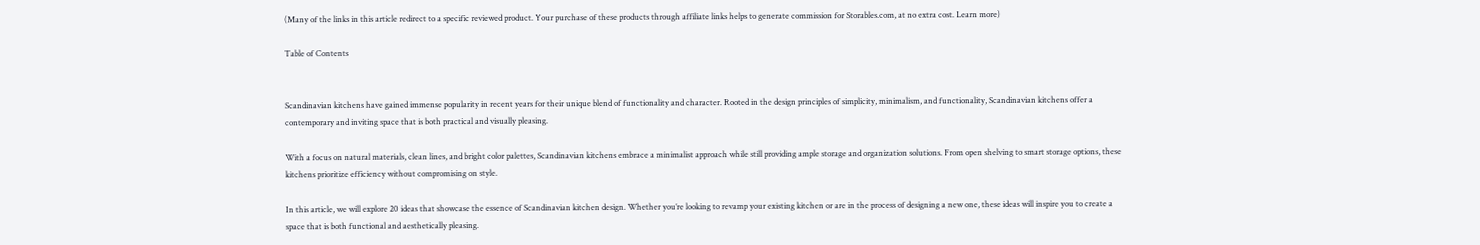(Many of the links in this article redirect to a specific reviewed product. Your purchase of these products through affiliate links helps to generate commission for Storables.com, at no extra cost. Learn more)

Table of Contents


Scandinavian kitchens have gained immense popularity in recent years for their unique blend of functionality and character. Rooted in the design principles of simplicity, minimalism, and functionality, Scandinavian kitchens offer a contemporary and inviting space that is both practical and visually pleasing.

With a focus on natural materials, clean lines, and bright color palettes, Scandinavian kitchens embrace a minimalist approach while still providing ample storage and organization solutions. From open shelving to smart storage options, these kitchens prioritize efficiency without compromising on style.

In this article, we will explore 20 ideas that showcase the essence of Scandinavian kitchen design. Whether you’re looking to revamp your existing kitchen or are in the process of designing a new one, these ideas will inspire you to create a space that is both functional and aesthetically pleasing.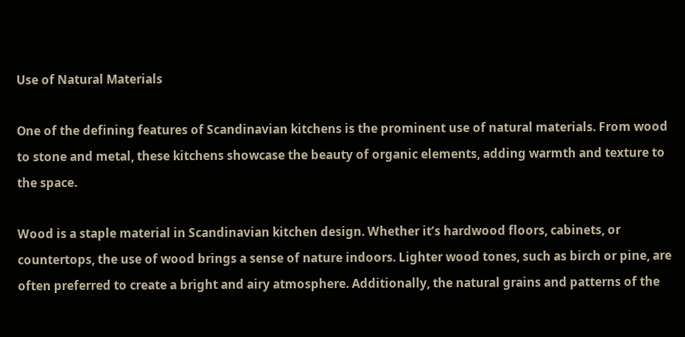Use of Natural Materials

One of the defining features of Scandinavian kitchens is the prominent use of natural materials. From wood to stone and metal, these kitchens showcase the beauty of organic elements, adding warmth and texture to the space.

Wood is a staple material in Scandinavian kitchen design. Whether it’s hardwood floors, cabinets, or countertops, the use of wood brings a sense of nature indoors. Lighter wood tones, such as birch or pine, are often preferred to create a bright and airy atmosphere. Additionally, the natural grains and patterns of the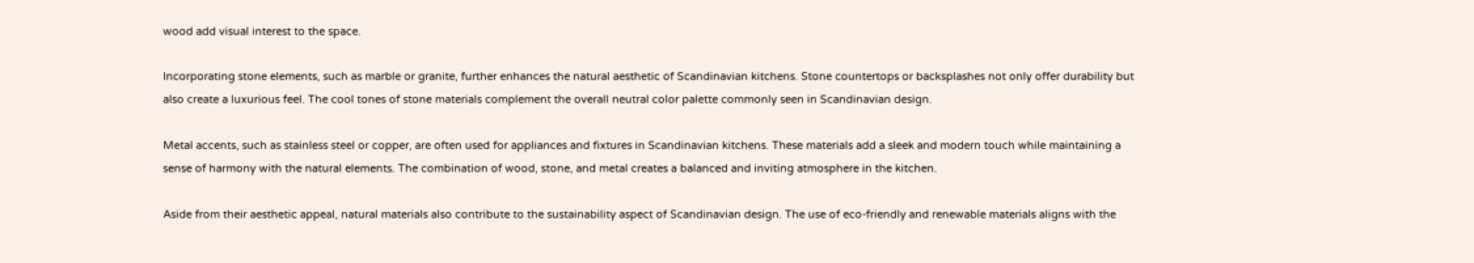wood add visual interest to the space.

Incorporating stone elements, such as marble or granite, further enhances the natural aesthetic of Scandinavian kitchens. Stone countertops or backsplashes not only offer durability but also create a luxurious feel. The cool tones of stone materials complement the overall neutral color palette commonly seen in Scandinavian design.

Metal accents, such as stainless steel or copper, are often used for appliances and fixtures in Scandinavian kitchens. These materials add a sleek and modern touch while maintaining a sense of harmony with the natural elements. The combination of wood, stone, and metal creates a balanced and inviting atmosphere in the kitchen.

Aside from their aesthetic appeal, natural materials also contribute to the sustainability aspect of Scandinavian design. The use of eco-friendly and renewable materials aligns with the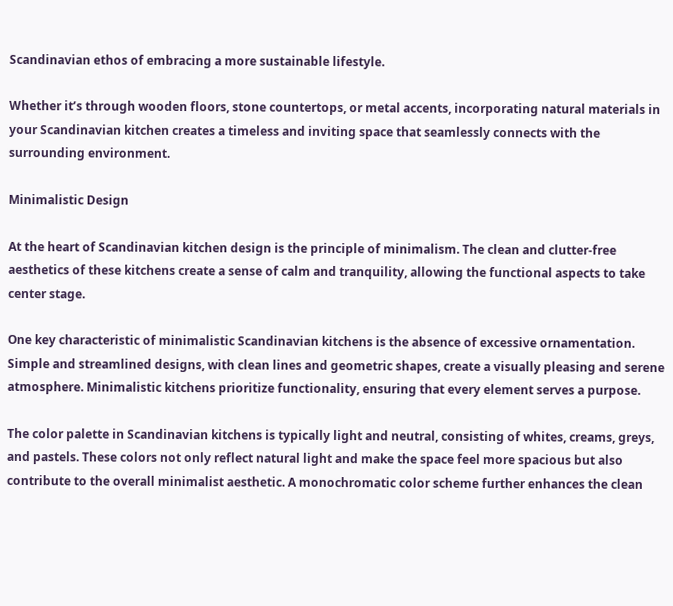Scandinavian ethos of embracing a more sustainable lifestyle.

Whether it’s through wooden floors, stone countertops, or metal accents, incorporating natural materials in your Scandinavian kitchen creates a timeless and inviting space that seamlessly connects with the surrounding environment.

Minimalistic Design

At the heart of Scandinavian kitchen design is the principle of minimalism. The clean and clutter-free aesthetics of these kitchens create a sense of calm and tranquility, allowing the functional aspects to take center stage.

One key characteristic of minimalistic Scandinavian kitchens is the absence of excessive ornamentation. Simple and streamlined designs, with clean lines and geometric shapes, create a visually pleasing and serene atmosphere. Minimalistic kitchens prioritize functionality, ensuring that every element serves a purpose.

The color palette in Scandinavian kitchens is typically light and neutral, consisting of whites, creams, greys, and pastels. These colors not only reflect natural light and make the space feel more spacious but also contribute to the overall minimalist aesthetic. A monochromatic color scheme further enhances the clean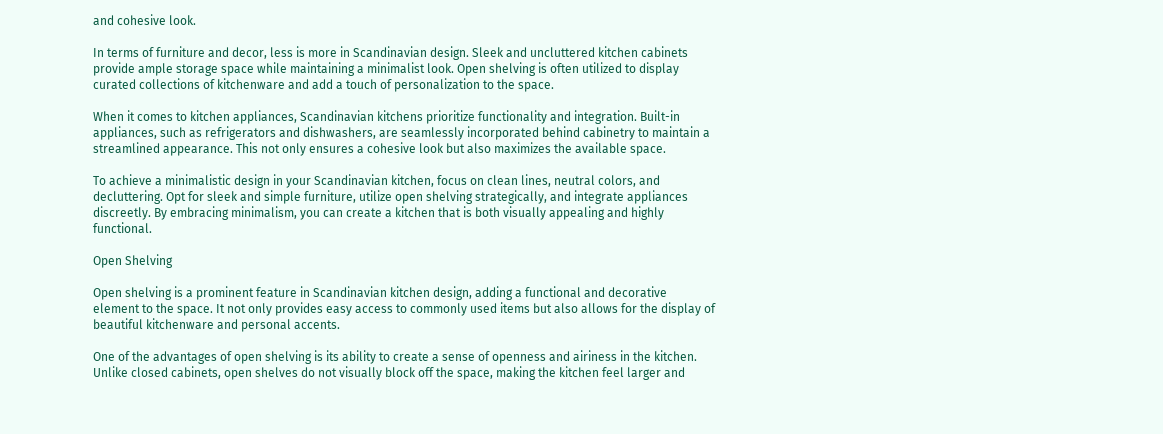and cohesive look.

In terms of furniture and decor, less is more in Scandinavian design. Sleek and uncluttered kitchen cabinets provide ample storage space while maintaining a minimalist look. Open shelving is often utilized to display curated collections of kitchenware and add a touch of personalization to the space.

When it comes to kitchen appliances, Scandinavian kitchens prioritize functionality and integration. Built-in appliances, such as refrigerators and dishwashers, are seamlessly incorporated behind cabinetry to maintain a streamlined appearance. This not only ensures a cohesive look but also maximizes the available space.

To achieve a minimalistic design in your Scandinavian kitchen, focus on clean lines, neutral colors, and decluttering. Opt for sleek and simple furniture, utilize open shelving strategically, and integrate appliances discreetly. By embracing minimalism, you can create a kitchen that is both visually appealing and highly functional.

Open Shelving

Open shelving is a prominent feature in Scandinavian kitchen design, adding a functional and decorative element to the space. It not only provides easy access to commonly used items but also allows for the display of beautiful kitchenware and personal accents.

One of the advantages of open shelving is its ability to create a sense of openness and airiness in the kitchen. Unlike closed cabinets, open shelves do not visually block off the space, making the kitchen feel larger and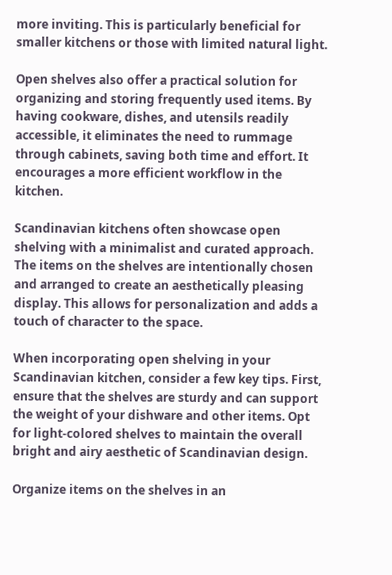more inviting. This is particularly beneficial for smaller kitchens or those with limited natural light.

Open shelves also offer a practical solution for organizing and storing frequently used items. By having cookware, dishes, and utensils readily accessible, it eliminates the need to rummage through cabinets, saving both time and effort. It encourages a more efficient workflow in the kitchen.

Scandinavian kitchens often showcase open shelving with a minimalist and curated approach. The items on the shelves are intentionally chosen and arranged to create an aesthetically pleasing display. This allows for personalization and adds a touch of character to the space.

When incorporating open shelving in your Scandinavian kitchen, consider a few key tips. First, ensure that the shelves are sturdy and can support the weight of your dishware and other items. Opt for light-colored shelves to maintain the overall bright and airy aesthetic of Scandinavian design.

Organize items on the shelves in an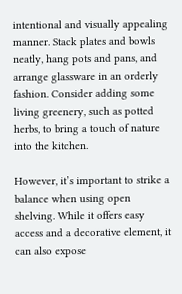intentional and visually appealing manner. Stack plates and bowls neatly, hang pots and pans, and arrange glassware in an orderly fashion. Consider adding some living greenery, such as potted herbs, to bring a touch of nature into the kitchen.

However, it’s important to strike a balance when using open shelving. While it offers easy access and a decorative element, it can also expose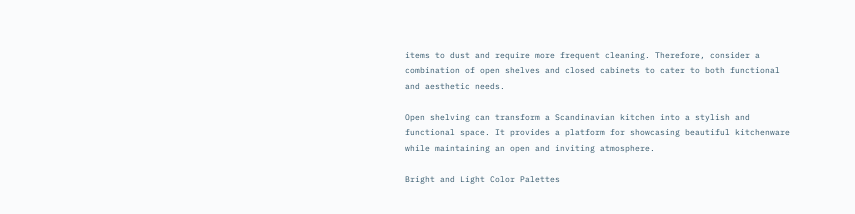items to dust and require more frequent cleaning. Therefore, consider a combination of open shelves and closed cabinets to cater to both functional and aesthetic needs.

Open shelving can transform a Scandinavian kitchen into a stylish and functional space. It provides a platform for showcasing beautiful kitchenware while maintaining an open and inviting atmosphere.

Bright and Light Color Palettes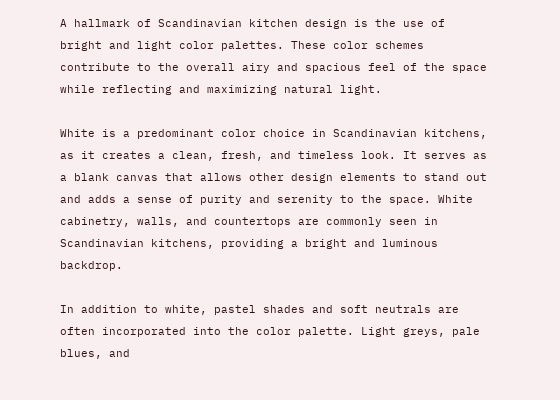A hallmark of Scandinavian kitchen design is the use of bright and light color palettes. These color schemes contribute to the overall airy and spacious feel of the space while reflecting and maximizing natural light.

White is a predominant color choice in Scandinavian kitchens, as it creates a clean, fresh, and timeless look. It serves as a blank canvas that allows other design elements to stand out and adds a sense of purity and serenity to the space. White cabinetry, walls, and countertops are commonly seen in Scandinavian kitchens, providing a bright and luminous backdrop.

In addition to white, pastel shades and soft neutrals are often incorporated into the color palette. Light greys, pale blues, and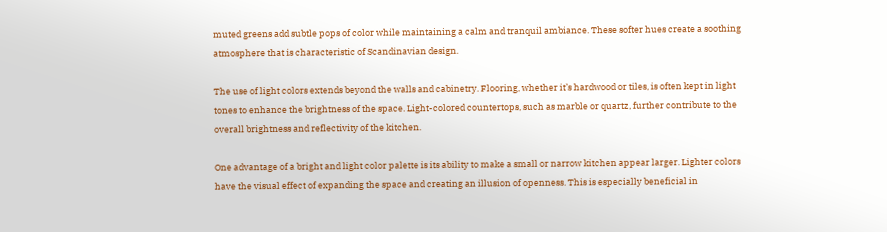muted greens add subtle pops of color while maintaining a calm and tranquil ambiance. These softer hues create a soothing atmosphere that is characteristic of Scandinavian design.

The use of light colors extends beyond the walls and cabinetry. Flooring, whether it’s hardwood or tiles, is often kept in light tones to enhance the brightness of the space. Light-colored countertops, such as marble or quartz, further contribute to the overall brightness and reflectivity of the kitchen.

One advantage of a bright and light color palette is its ability to make a small or narrow kitchen appear larger. Lighter colors have the visual effect of expanding the space and creating an illusion of openness. This is especially beneficial in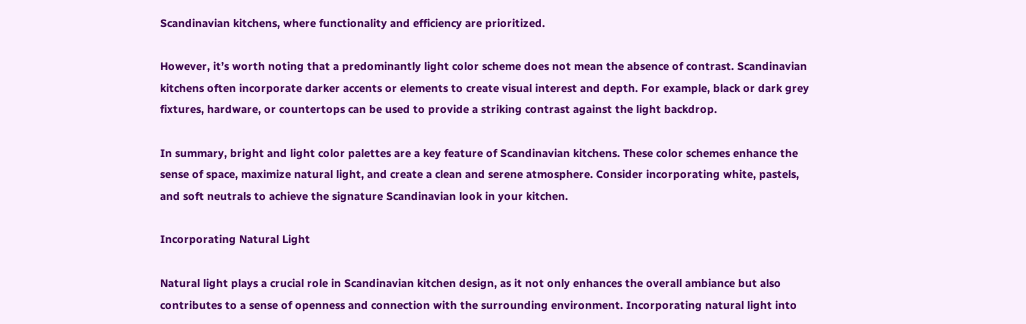Scandinavian kitchens, where functionality and efficiency are prioritized.

However, it’s worth noting that a predominantly light color scheme does not mean the absence of contrast. Scandinavian kitchens often incorporate darker accents or elements to create visual interest and depth. For example, black or dark grey fixtures, hardware, or countertops can be used to provide a striking contrast against the light backdrop.

In summary, bright and light color palettes are a key feature of Scandinavian kitchens. These color schemes enhance the sense of space, maximize natural light, and create a clean and serene atmosphere. Consider incorporating white, pastels, and soft neutrals to achieve the signature Scandinavian look in your kitchen.

Incorporating Natural Light

Natural light plays a crucial role in Scandinavian kitchen design, as it not only enhances the overall ambiance but also contributes to a sense of openness and connection with the surrounding environment. Incorporating natural light into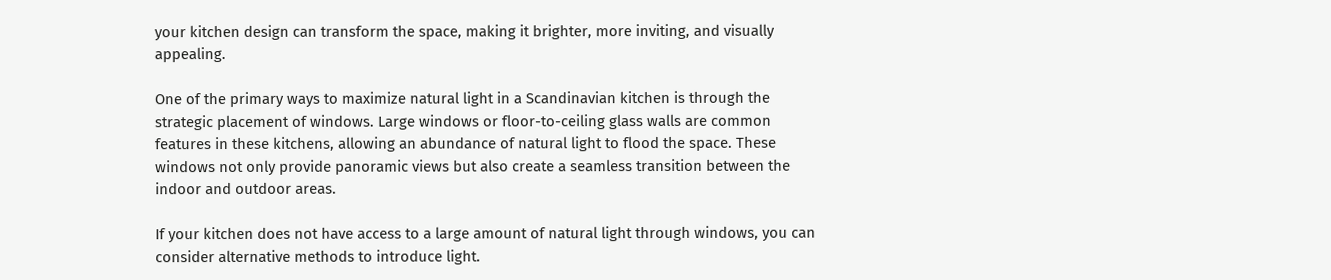your kitchen design can transform the space, making it brighter, more inviting, and visually appealing.

One of the primary ways to maximize natural light in a Scandinavian kitchen is through the strategic placement of windows. Large windows or floor-to-ceiling glass walls are common features in these kitchens, allowing an abundance of natural light to flood the space. These windows not only provide panoramic views but also create a seamless transition between the indoor and outdoor areas.

If your kitchen does not have access to a large amount of natural light through windows, you can consider alternative methods to introduce light.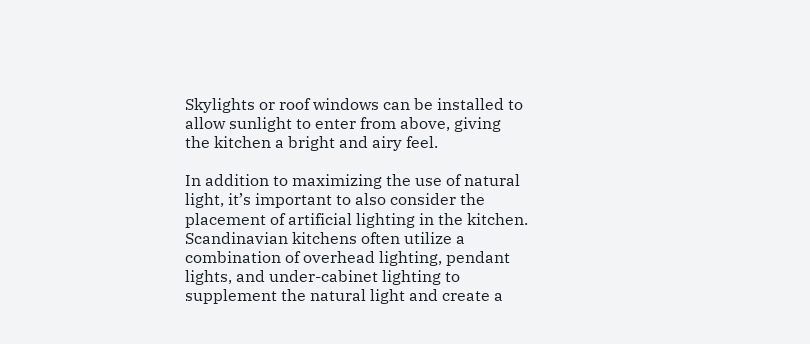Skylights or roof windows can be installed to allow sunlight to enter from above, giving the kitchen a bright and airy feel.

In addition to maximizing the use of natural light, it’s important to also consider the placement of artificial lighting in the kitchen. Scandinavian kitchens often utilize a combination of overhead lighting, pendant lights, and under-cabinet lighting to supplement the natural light and create a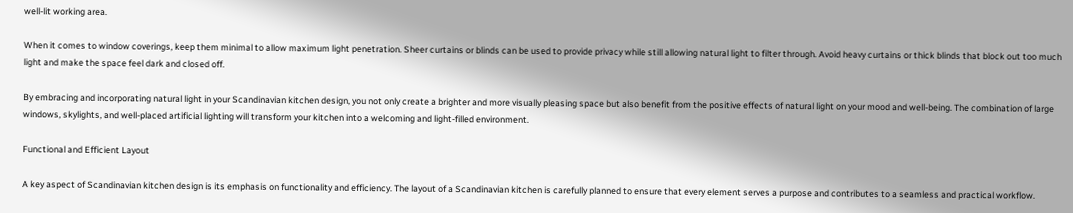well-lit working area.

When it comes to window coverings, keep them minimal to allow maximum light penetration. Sheer curtains or blinds can be used to provide privacy while still allowing natural light to filter through. Avoid heavy curtains or thick blinds that block out too much light and make the space feel dark and closed off.

By embracing and incorporating natural light in your Scandinavian kitchen design, you not only create a brighter and more visually pleasing space but also benefit from the positive effects of natural light on your mood and well-being. The combination of large windows, skylights, and well-placed artificial lighting will transform your kitchen into a welcoming and light-filled environment.

Functional and Efficient Layout

A key aspect of Scandinavian kitchen design is its emphasis on functionality and efficiency. The layout of a Scandinavian kitchen is carefully planned to ensure that every element serves a purpose and contributes to a seamless and practical workflow.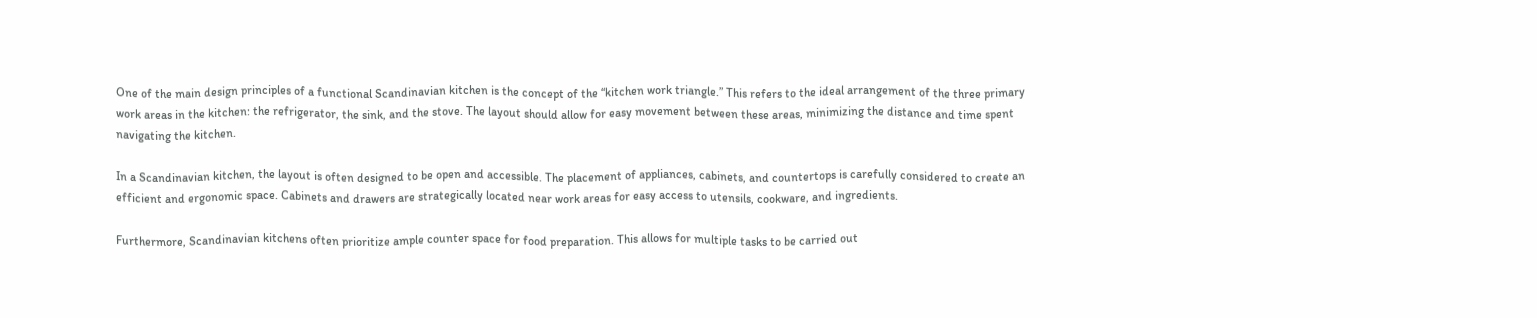One of the main design principles of a functional Scandinavian kitchen is the concept of the “kitchen work triangle.” This refers to the ideal arrangement of the three primary work areas in the kitchen: the refrigerator, the sink, and the stove. The layout should allow for easy movement between these areas, minimizing the distance and time spent navigating the kitchen.

In a Scandinavian kitchen, the layout is often designed to be open and accessible. The placement of appliances, cabinets, and countertops is carefully considered to create an efficient and ergonomic space. Cabinets and drawers are strategically located near work areas for easy access to utensils, cookware, and ingredients.

Furthermore, Scandinavian kitchens often prioritize ample counter space for food preparation. This allows for multiple tasks to be carried out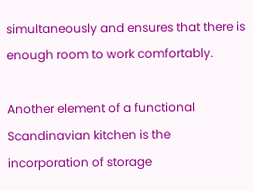simultaneously and ensures that there is enough room to work comfortably.

Another element of a functional Scandinavian kitchen is the incorporation of storage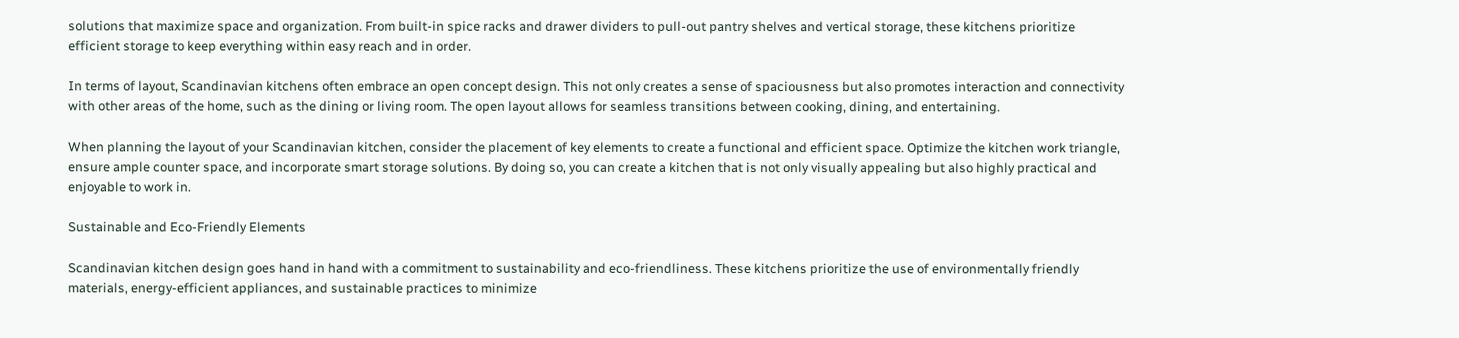solutions that maximize space and organization. From built-in spice racks and drawer dividers to pull-out pantry shelves and vertical storage, these kitchens prioritize efficient storage to keep everything within easy reach and in order.

In terms of layout, Scandinavian kitchens often embrace an open concept design. This not only creates a sense of spaciousness but also promotes interaction and connectivity with other areas of the home, such as the dining or living room. The open layout allows for seamless transitions between cooking, dining, and entertaining.

When planning the layout of your Scandinavian kitchen, consider the placement of key elements to create a functional and efficient space. Optimize the kitchen work triangle, ensure ample counter space, and incorporate smart storage solutions. By doing so, you can create a kitchen that is not only visually appealing but also highly practical and enjoyable to work in.

Sustainable and Eco-Friendly Elements

Scandinavian kitchen design goes hand in hand with a commitment to sustainability and eco-friendliness. These kitchens prioritize the use of environmentally friendly materials, energy-efficient appliances, and sustainable practices to minimize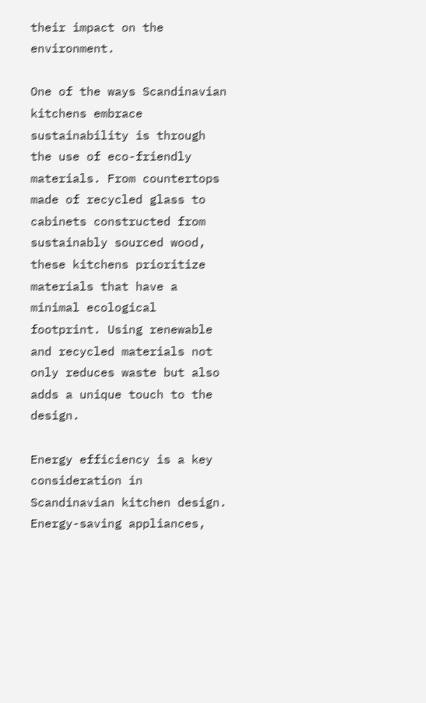their impact on the environment.

One of the ways Scandinavian kitchens embrace sustainability is through the use of eco-friendly materials. From countertops made of recycled glass to cabinets constructed from sustainably sourced wood, these kitchens prioritize materials that have a minimal ecological footprint. Using renewable and recycled materials not only reduces waste but also adds a unique touch to the design.

Energy efficiency is a key consideration in Scandinavian kitchen design. Energy-saving appliances,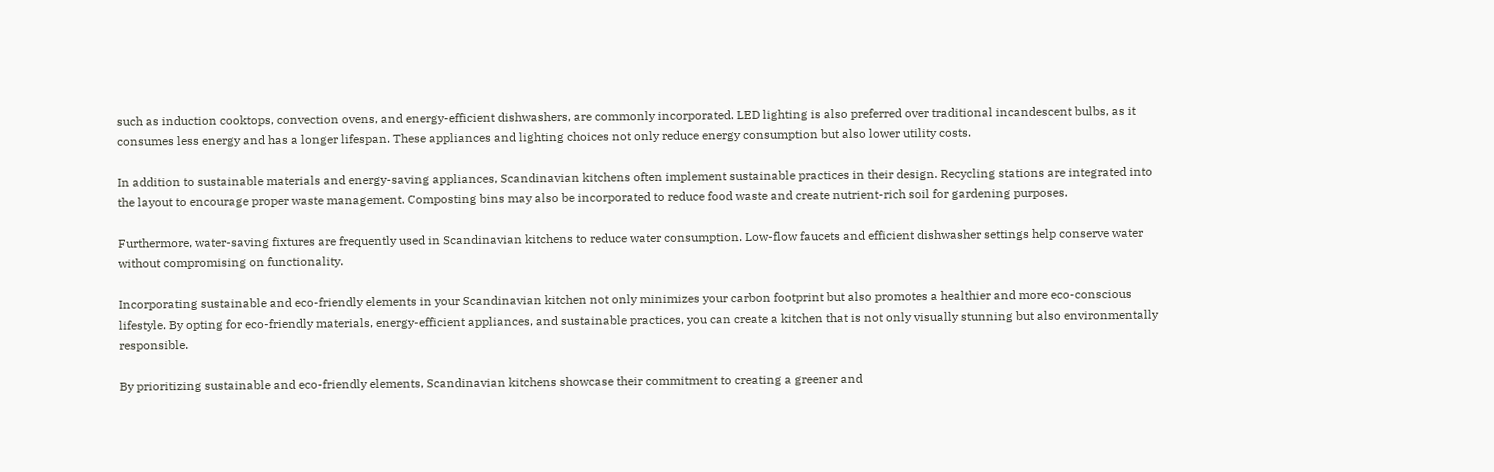such as induction cooktops, convection ovens, and energy-efficient dishwashers, are commonly incorporated. LED lighting is also preferred over traditional incandescent bulbs, as it consumes less energy and has a longer lifespan. These appliances and lighting choices not only reduce energy consumption but also lower utility costs.

In addition to sustainable materials and energy-saving appliances, Scandinavian kitchens often implement sustainable practices in their design. Recycling stations are integrated into the layout to encourage proper waste management. Composting bins may also be incorporated to reduce food waste and create nutrient-rich soil for gardening purposes.

Furthermore, water-saving fixtures are frequently used in Scandinavian kitchens to reduce water consumption. Low-flow faucets and efficient dishwasher settings help conserve water without compromising on functionality.

Incorporating sustainable and eco-friendly elements in your Scandinavian kitchen not only minimizes your carbon footprint but also promotes a healthier and more eco-conscious lifestyle. By opting for eco-friendly materials, energy-efficient appliances, and sustainable practices, you can create a kitchen that is not only visually stunning but also environmentally responsible.

By prioritizing sustainable and eco-friendly elements, Scandinavian kitchens showcase their commitment to creating a greener and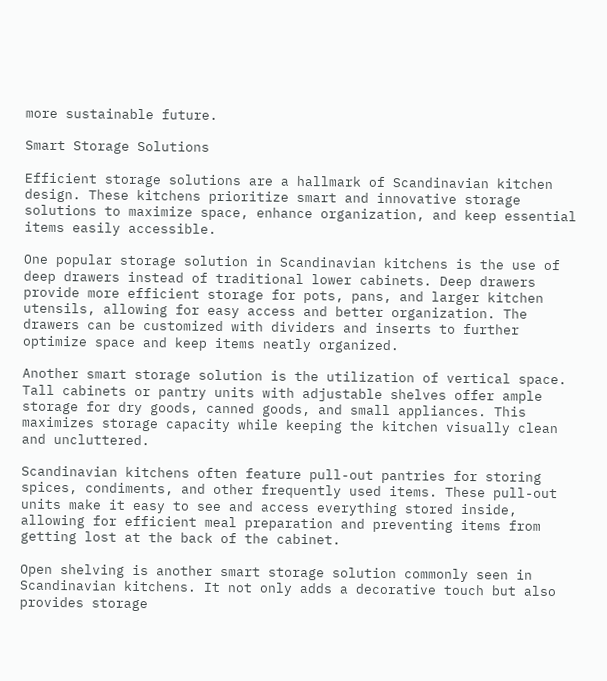more sustainable future.

Smart Storage Solutions

Efficient storage solutions are a hallmark of Scandinavian kitchen design. These kitchens prioritize smart and innovative storage solutions to maximize space, enhance organization, and keep essential items easily accessible.

One popular storage solution in Scandinavian kitchens is the use of deep drawers instead of traditional lower cabinets. Deep drawers provide more efficient storage for pots, pans, and larger kitchen utensils, allowing for easy access and better organization. The drawers can be customized with dividers and inserts to further optimize space and keep items neatly organized.

Another smart storage solution is the utilization of vertical space. Tall cabinets or pantry units with adjustable shelves offer ample storage for dry goods, canned goods, and small appliances. This maximizes storage capacity while keeping the kitchen visually clean and uncluttered.

Scandinavian kitchens often feature pull-out pantries for storing spices, condiments, and other frequently used items. These pull-out units make it easy to see and access everything stored inside, allowing for efficient meal preparation and preventing items from getting lost at the back of the cabinet.

Open shelving is another smart storage solution commonly seen in Scandinavian kitchens. It not only adds a decorative touch but also provides storage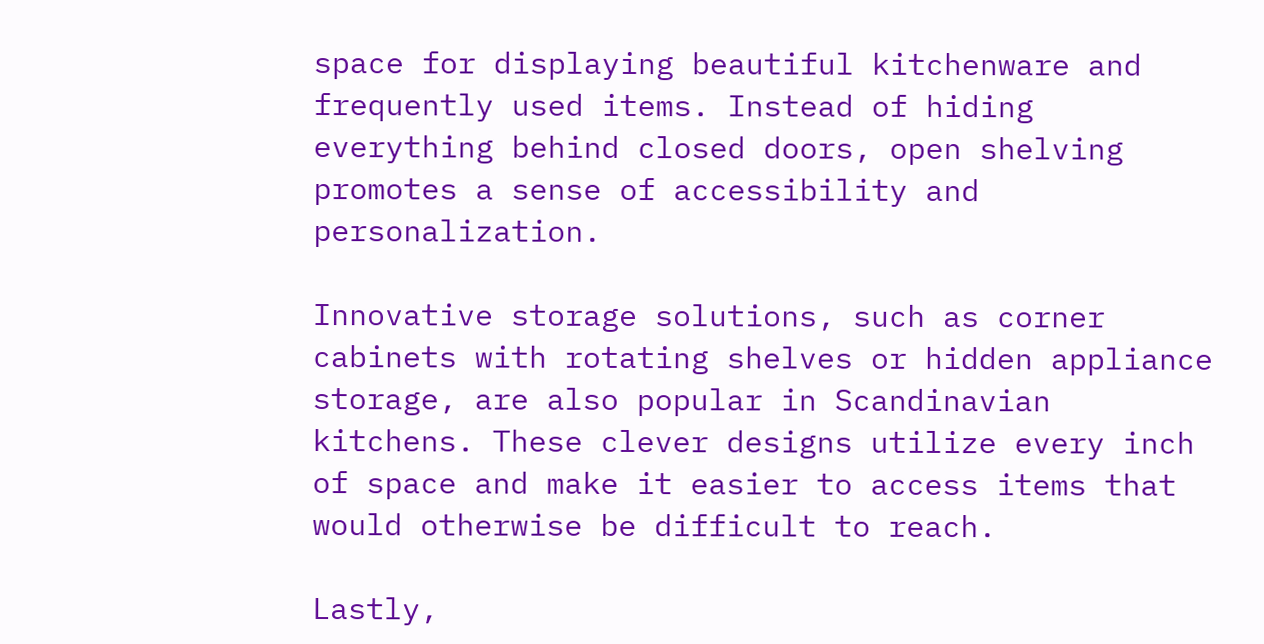space for displaying beautiful kitchenware and frequently used items. Instead of hiding everything behind closed doors, open shelving promotes a sense of accessibility and personalization.

Innovative storage solutions, such as corner cabinets with rotating shelves or hidden appliance storage, are also popular in Scandinavian kitchens. These clever designs utilize every inch of space and make it easier to access items that would otherwise be difficult to reach.

Lastly,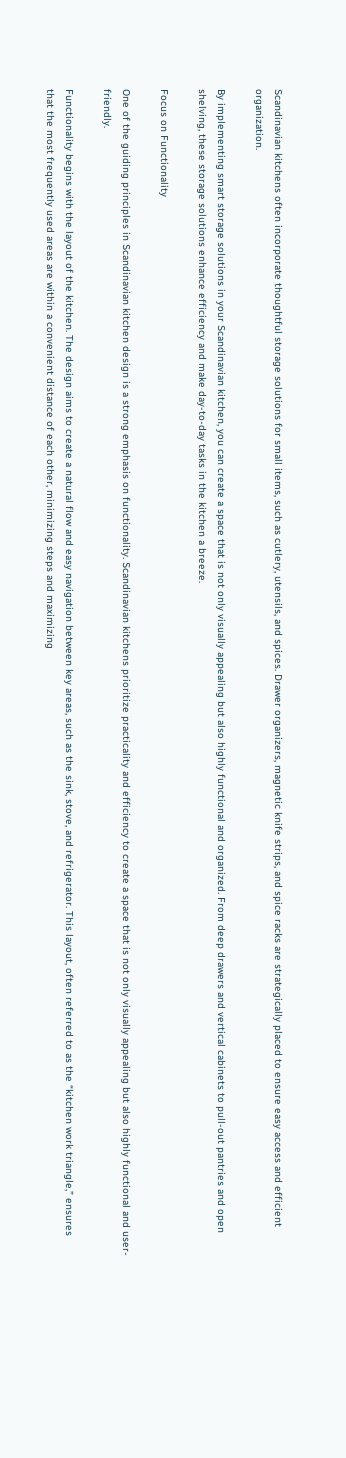Scandinavian kitchens often incorporate thoughtful storage solutions for small items, such as cutlery, utensils, and spices. Drawer organizers, magnetic knife strips, and spice racks are strategically placed to ensure easy access and efficient organization.

By implementing smart storage solutions in your Scandinavian kitchen, you can create a space that is not only visually appealing but also highly functional and organized. From deep drawers and vertical cabinets to pull-out pantries and open shelving, these storage solutions enhance efficiency and make day-to-day tasks in the kitchen a breeze.

Focus on Functionality

One of the guiding principles in Scandinavian kitchen design is a strong emphasis on functionality. Scandinavian kitchens prioritize practicality and efficiency to create a space that is not only visually appealing but also highly functional and user-friendly.

Functionality begins with the layout of the kitchen. The design aims to create a natural flow and easy navigation between key areas, such as the sink, stove, and refrigerator. This layout, often referred to as the “kitchen work triangle,” ensures that the most frequently used areas are within a convenient distance of each other, minimizing steps and maximizing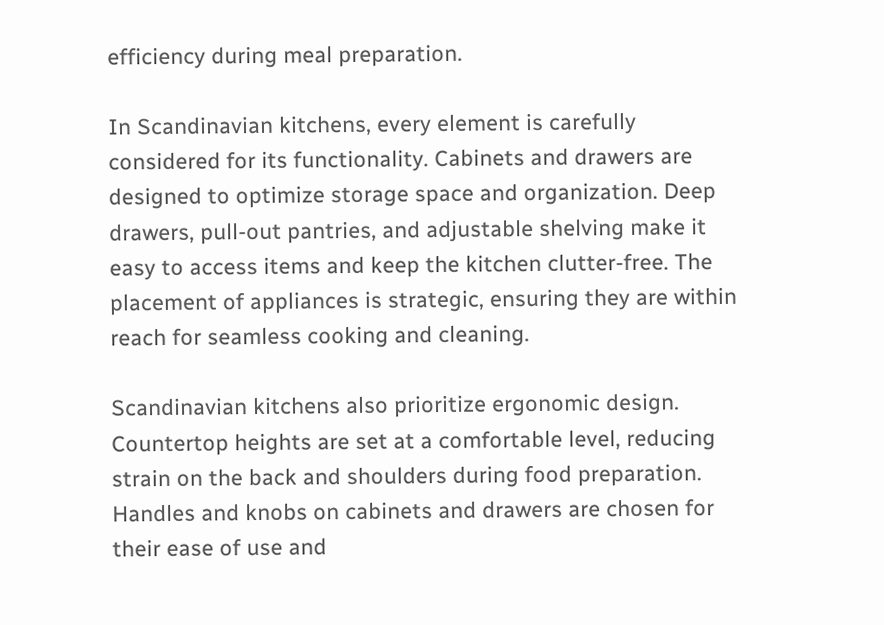efficiency during meal preparation.

In Scandinavian kitchens, every element is carefully considered for its functionality. Cabinets and drawers are designed to optimize storage space and organization. Deep drawers, pull-out pantries, and adjustable shelving make it easy to access items and keep the kitchen clutter-free. The placement of appliances is strategic, ensuring they are within reach for seamless cooking and cleaning.

Scandinavian kitchens also prioritize ergonomic design. Countertop heights are set at a comfortable level, reducing strain on the back and shoulders during food preparation. Handles and knobs on cabinets and drawers are chosen for their ease of use and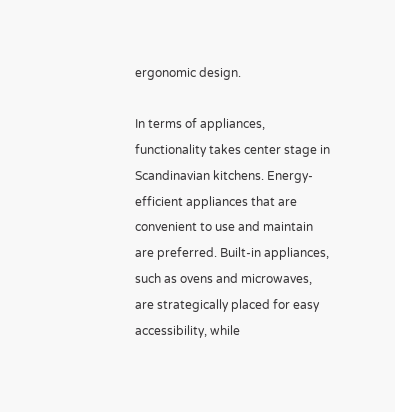ergonomic design.

In terms of appliances, functionality takes center stage in Scandinavian kitchens. Energy-efficient appliances that are convenient to use and maintain are preferred. Built-in appliances, such as ovens and microwaves, are strategically placed for easy accessibility, while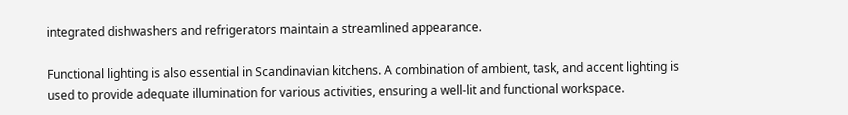integrated dishwashers and refrigerators maintain a streamlined appearance.

Functional lighting is also essential in Scandinavian kitchens. A combination of ambient, task, and accent lighting is used to provide adequate illumination for various activities, ensuring a well-lit and functional workspace.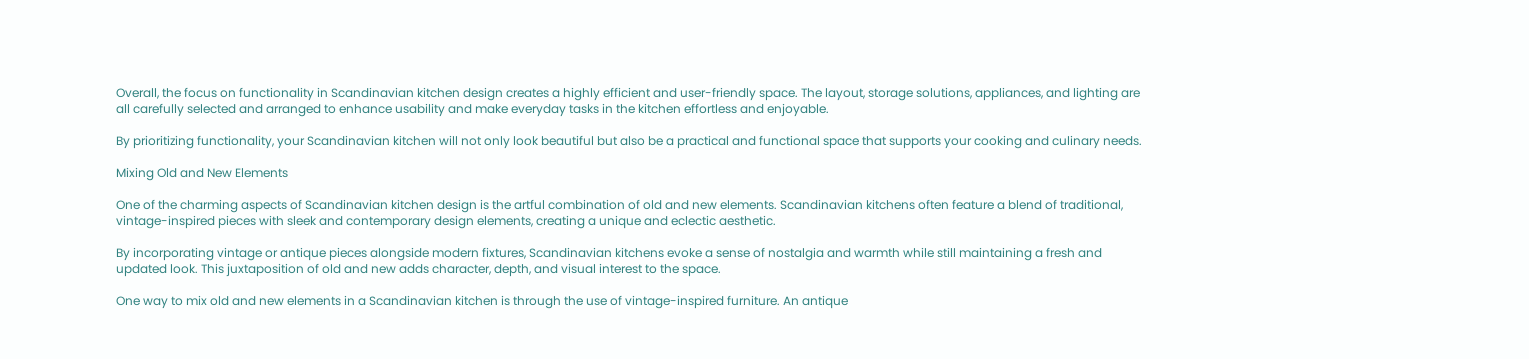Overall, the focus on functionality in Scandinavian kitchen design creates a highly efficient and user-friendly space. The layout, storage solutions, appliances, and lighting are all carefully selected and arranged to enhance usability and make everyday tasks in the kitchen effortless and enjoyable.

By prioritizing functionality, your Scandinavian kitchen will not only look beautiful but also be a practical and functional space that supports your cooking and culinary needs.

Mixing Old and New Elements

One of the charming aspects of Scandinavian kitchen design is the artful combination of old and new elements. Scandinavian kitchens often feature a blend of traditional, vintage-inspired pieces with sleek and contemporary design elements, creating a unique and eclectic aesthetic.

By incorporating vintage or antique pieces alongside modern fixtures, Scandinavian kitchens evoke a sense of nostalgia and warmth while still maintaining a fresh and updated look. This juxtaposition of old and new adds character, depth, and visual interest to the space.

One way to mix old and new elements in a Scandinavian kitchen is through the use of vintage-inspired furniture. An antique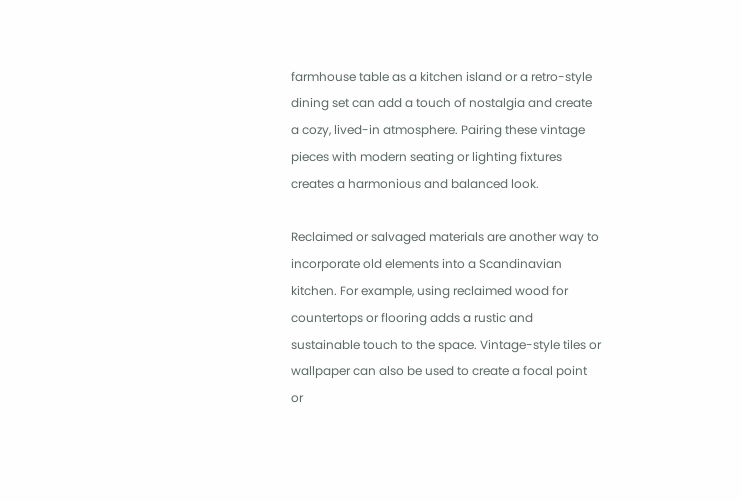farmhouse table as a kitchen island or a retro-style dining set can add a touch of nostalgia and create a cozy, lived-in atmosphere. Pairing these vintage pieces with modern seating or lighting fixtures creates a harmonious and balanced look.

Reclaimed or salvaged materials are another way to incorporate old elements into a Scandinavian kitchen. For example, using reclaimed wood for countertops or flooring adds a rustic and sustainable touch to the space. Vintage-style tiles or wallpaper can also be used to create a focal point or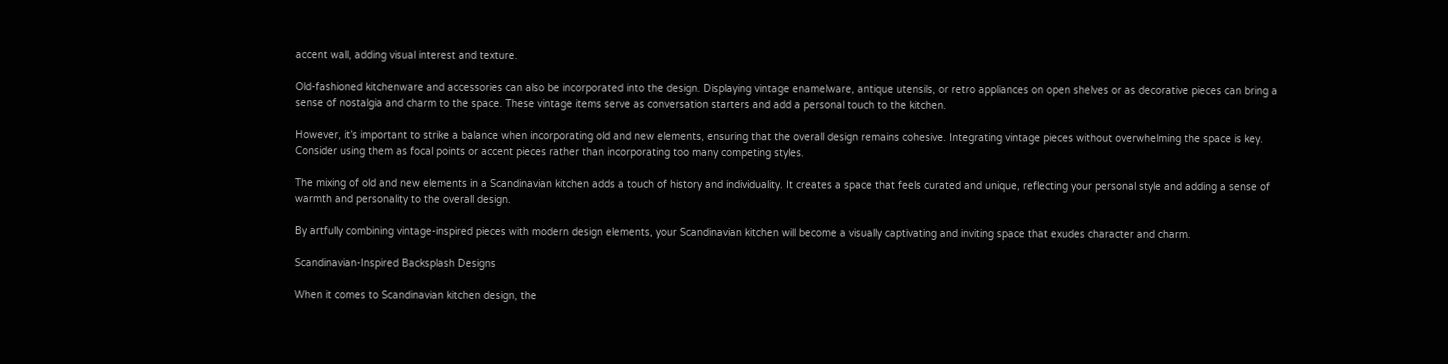accent wall, adding visual interest and texture.

Old-fashioned kitchenware and accessories can also be incorporated into the design. Displaying vintage enamelware, antique utensils, or retro appliances on open shelves or as decorative pieces can bring a sense of nostalgia and charm to the space. These vintage items serve as conversation starters and add a personal touch to the kitchen.

However, it’s important to strike a balance when incorporating old and new elements, ensuring that the overall design remains cohesive. Integrating vintage pieces without overwhelming the space is key. Consider using them as focal points or accent pieces rather than incorporating too many competing styles.

The mixing of old and new elements in a Scandinavian kitchen adds a touch of history and individuality. It creates a space that feels curated and unique, reflecting your personal style and adding a sense of warmth and personality to the overall design.

By artfully combining vintage-inspired pieces with modern design elements, your Scandinavian kitchen will become a visually captivating and inviting space that exudes character and charm.

Scandinavian-Inspired Backsplash Designs

When it comes to Scandinavian kitchen design, the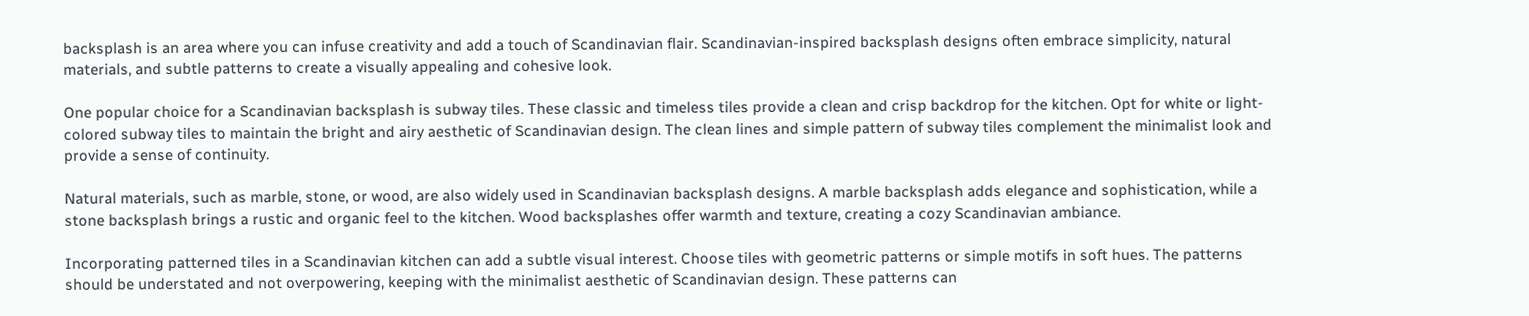backsplash is an area where you can infuse creativity and add a touch of Scandinavian flair. Scandinavian-inspired backsplash designs often embrace simplicity, natural materials, and subtle patterns to create a visually appealing and cohesive look.

One popular choice for a Scandinavian backsplash is subway tiles. These classic and timeless tiles provide a clean and crisp backdrop for the kitchen. Opt for white or light-colored subway tiles to maintain the bright and airy aesthetic of Scandinavian design. The clean lines and simple pattern of subway tiles complement the minimalist look and provide a sense of continuity.

Natural materials, such as marble, stone, or wood, are also widely used in Scandinavian backsplash designs. A marble backsplash adds elegance and sophistication, while a stone backsplash brings a rustic and organic feel to the kitchen. Wood backsplashes offer warmth and texture, creating a cozy Scandinavian ambiance.

Incorporating patterned tiles in a Scandinavian kitchen can add a subtle visual interest. Choose tiles with geometric patterns or simple motifs in soft hues. The patterns should be understated and not overpowering, keeping with the minimalist aesthetic of Scandinavian design. These patterns can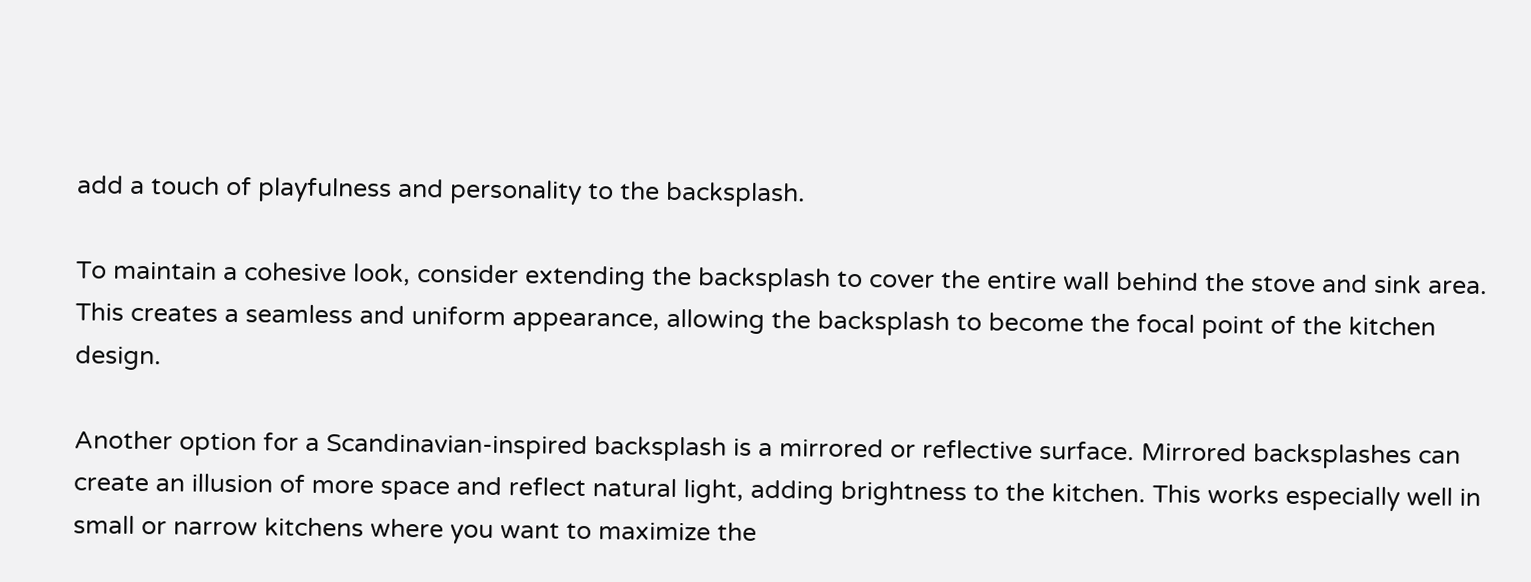add a touch of playfulness and personality to the backsplash.

To maintain a cohesive look, consider extending the backsplash to cover the entire wall behind the stove and sink area. This creates a seamless and uniform appearance, allowing the backsplash to become the focal point of the kitchen design.

Another option for a Scandinavian-inspired backsplash is a mirrored or reflective surface. Mirrored backsplashes can create an illusion of more space and reflect natural light, adding brightness to the kitchen. This works especially well in small or narrow kitchens where you want to maximize the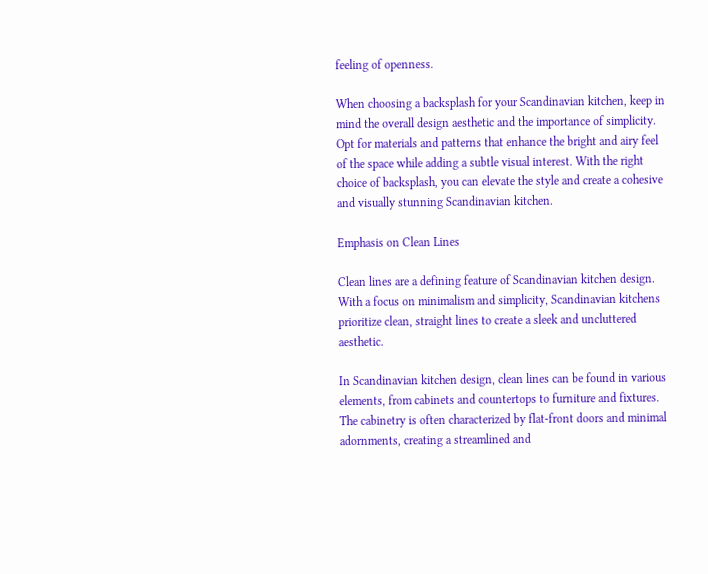feeling of openness.

When choosing a backsplash for your Scandinavian kitchen, keep in mind the overall design aesthetic and the importance of simplicity. Opt for materials and patterns that enhance the bright and airy feel of the space while adding a subtle visual interest. With the right choice of backsplash, you can elevate the style and create a cohesive and visually stunning Scandinavian kitchen.

Emphasis on Clean Lines

Clean lines are a defining feature of Scandinavian kitchen design. With a focus on minimalism and simplicity, Scandinavian kitchens prioritize clean, straight lines to create a sleek and uncluttered aesthetic.

In Scandinavian kitchen design, clean lines can be found in various elements, from cabinets and countertops to furniture and fixtures. The cabinetry is often characterized by flat-front doors and minimal adornments, creating a streamlined and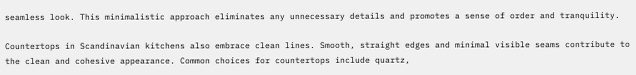seamless look. This minimalistic approach eliminates any unnecessary details and promotes a sense of order and tranquility.

Countertops in Scandinavian kitchens also embrace clean lines. Smooth, straight edges and minimal visible seams contribute to the clean and cohesive appearance. Common choices for countertops include quartz,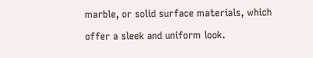marble, or solid surface materials, which offer a sleek and uniform look.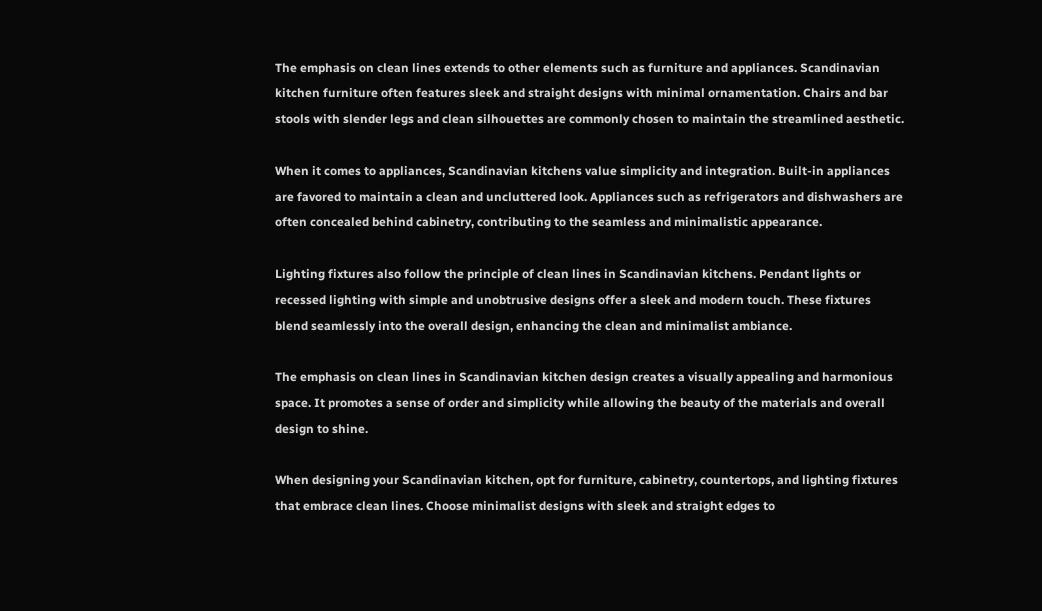The emphasis on clean lines extends to other elements such as furniture and appliances. Scandinavian kitchen furniture often features sleek and straight designs with minimal ornamentation. Chairs and bar stools with slender legs and clean silhouettes are commonly chosen to maintain the streamlined aesthetic.

When it comes to appliances, Scandinavian kitchens value simplicity and integration. Built-in appliances are favored to maintain a clean and uncluttered look. Appliances such as refrigerators and dishwashers are often concealed behind cabinetry, contributing to the seamless and minimalistic appearance.

Lighting fixtures also follow the principle of clean lines in Scandinavian kitchens. Pendant lights or recessed lighting with simple and unobtrusive designs offer a sleek and modern touch. These fixtures blend seamlessly into the overall design, enhancing the clean and minimalist ambiance.

The emphasis on clean lines in Scandinavian kitchen design creates a visually appealing and harmonious space. It promotes a sense of order and simplicity while allowing the beauty of the materials and overall design to shine.

When designing your Scandinavian kitchen, opt for furniture, cabinetry, countertops, and lighting fixtures that embrace clean lines. Choose minimalist designs with sleek and straight edges to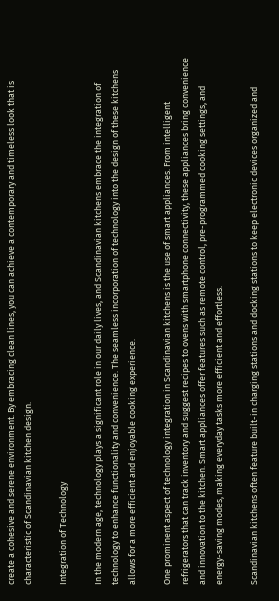create a cohesive and serene environment. By embracing clean lines, you can achieve a contemporary and timeless look that is characteristic of Scandinavian kitchen design.

Integration of Technology

In the modern age, technology plays a significant role in our daily lives, and Scandinavian kitchens embrace the integration of technology to enhance functionality and convenience. The seamless incorporation of technology into the design of these kitchens allows for a more efficient and enjoyable cooking experience.

One prominent aspect of technology integration in Scandinavian kitchens is the use of smart appliances. From intelligent refrigerators that can track inventory and suggest recipes to ovens with smartphone connectivity, these appliances bring convenience and innovation to the kitchen. Smart appliances offer features such as remote control, pre-programmed cooking settings, and energy-saving modes, making everyday tasks more efficient and effortless.

Scandinavian kitchens often feature built-in charging stations and docking stations to keep electronic devices organized and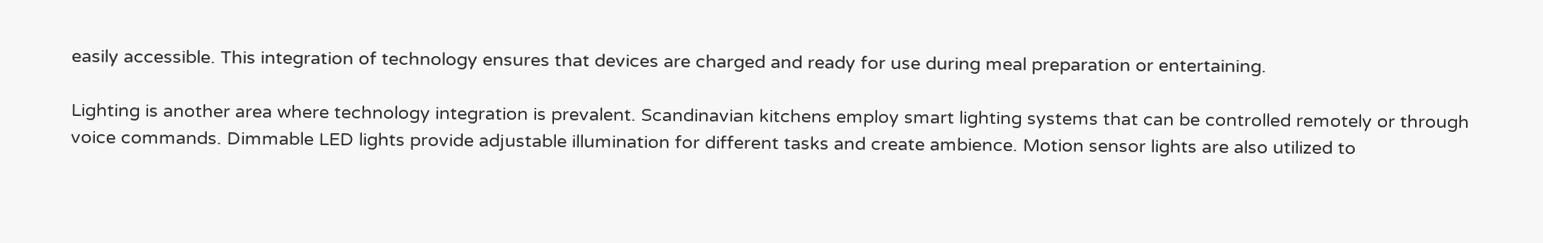easily accessible. This integration of technology ensures that devices are charged and ready for use during meal preparation or entertaining.

Lighting is another area where technology integration is prevalent. Scandinavian kitchens employ smart lighting systems that can be controlled remotely or through voice commands. Dimmable LED lights provide adjustable illumination for different tasks and create ambience. Motion sensor lights are also utilized to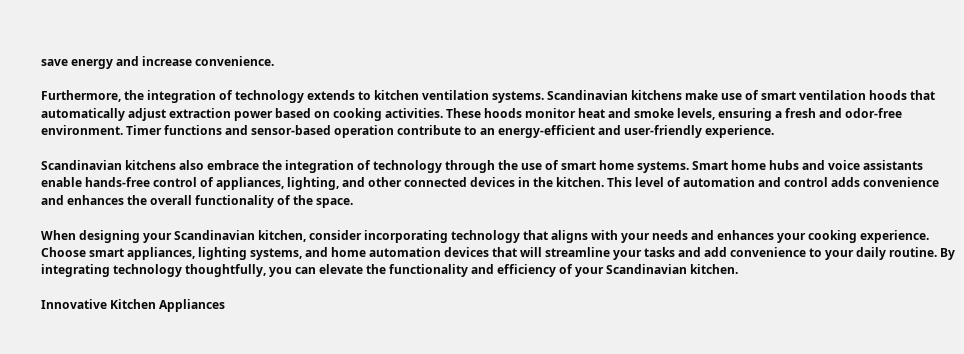save energy and increase convenience.

Furthermore, the integration of technology extends to kitchen ventilation systems. Scandinavian kitchens make use of smart ventilation hoods that automatically adjust extraction power based on cooking activities. These hoods monitor heat and smoke levels, ensuring a fresh and odor-free environment. Timer functions and sensor-based operation contribute to an energy-efficient and user-friendly experience.

Scandinavian kitchens also embrace the integration of technology through the use of smart home systems. Smart home hubs and voice assistants enable hands-free control of appliances, lighting, and other connected devices in the kitchen. This level of automation and control adds convenience and enhances the overall functionality of the space.

When designing your Scandinavian kitchen, consider incorporating technology that aligns with your needs and enhances your cooking experience. Choose smart appliances, lighting systems, and home automation devices that will streamline your tasks and add convenience to your daily routine. By integrating technology thoughtfully, you can elevate the functionality and efficiency of your Scandinavian kitchen.

Innovative Kitchen Appliances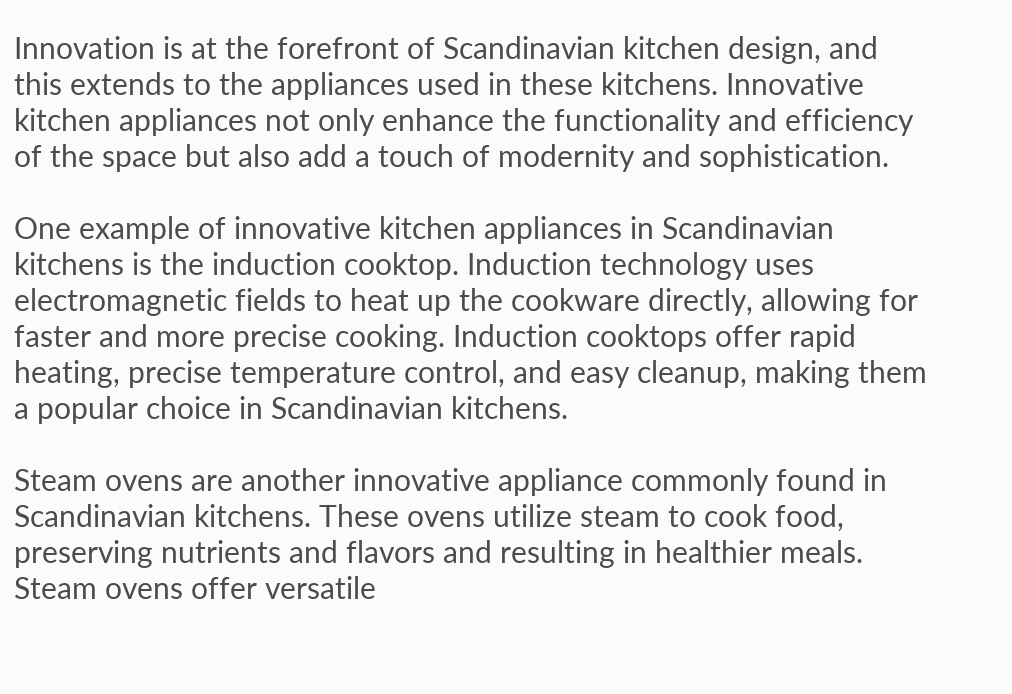Innovation is at the forefront of Scandinavian kitchen design, and this extends to the appliances used in these kitchens. Innovative kitchen appliances not only enhance the functionality and efficiency of the space but also add a touch of modernity and sophistication.

One example of innovative kitchen appliances in Scandinavian kitchens is the induction cooktop. Induction technology uses electromagnetic fields to heat up the cookware directly, allowing for faster and more precise cooking. Induction cooktops offer rapid heating, precise temperature control, and easy cleanup, making them a popular choice in Scandinavian kitchens.

Steam ovens are another innovative appliance commonly found in Scandinavian kitchens. These ovens utilize steam to cook food, preserving nutrients and flavors and resulting in healthier meals. Steam ovens offer versatile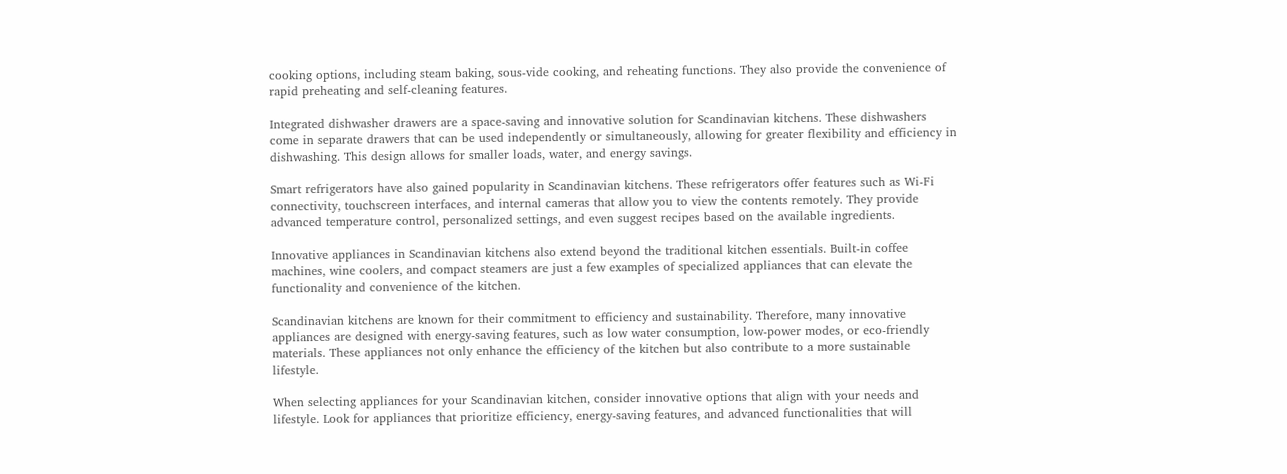cooking options, including steam baking, sous-vide cooking, and reheating functions. They also provide the convenience of rapid preheating and self-cleaning features.

Integrated dishwasher drawers are a space-saving and innovative solution for Scandinavian kitchens. These dishwashers come in separate drawers that can be used independently or simultaneously, allowing for greater flexibility and efficiency in dishwashing. This design allows for smaller loads, water, and energy savings.

Smart refrigerators have also gained popularity in Scandinavian kitchens. These refrigerators offer features such as Wi-Fi connectivity, touchscreen interfaces, and internal cameras that allow you to view the contents remotely. They provide advanced temperature control, personalized settings, and even suggest recipes based on the available ingredients.

Innovative appliances in Scandinavian kitchens also extend beyond the traditional kitchen essentials. Built-in coffee machines, wine coolers, and compact steamers are just a few examples of specialized appliances that can elevate the functionality and convenience of the kitchen.

Scandinavian kitchens are known for their commitment to efficiency and sustainability. Therefore, many innovative appliances are designed with energy-saving features, such as low water consumption, low-power modes, or eco-friendly materials. These appliances not only enhance the efficiency of the kitchen but also contribute to a more sustainable lifestyle.

When selecting appliances for your Scandinavian kitchen, consider innovative options that align with your needs and lifestyle. Look for appliances that prioritize efficiency, energy-saving features, and advanced functionalities that will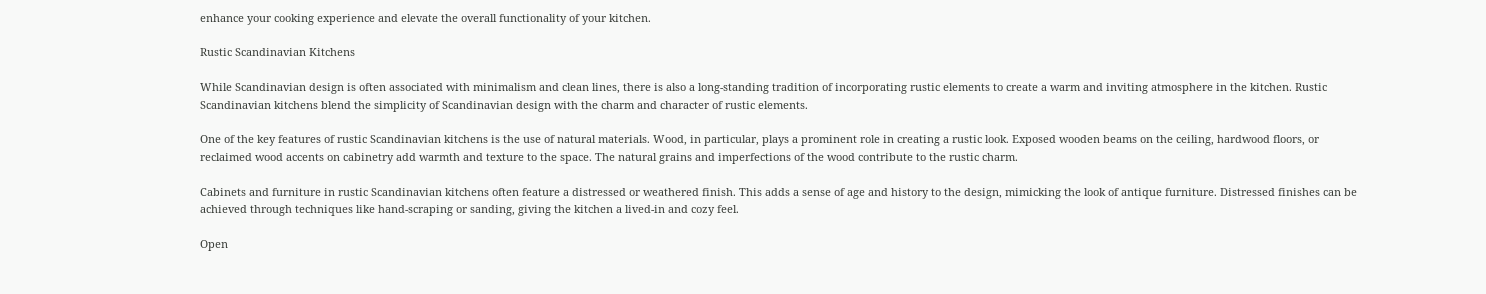enhance your cooking experience and elevate the overall functionality of your kitchen.

Rustic Scandinavian Kitchens

While Scandinavian design is often associated with minimalism and clean lines, there is also a long-standing tradition of incorporating rustic elements to create a warm and inviting atmosphere in the kitchen. Rustic Scandinavian kitchens blend the simplicity of Scandinavian design with the charm and character of rustic elements.

One of the key features of rustic Scandinavian kitchens is the use of natural materials. Wood, in particular, plays a prominent role in creating a rustic look. Exposed wooden beams on the ceiling, hardwood floors, or reclaimed wood accents on cabinetry add warmth and texture to the space. The natural grains and imperfections of the wood contribute to the rustic charm.

Cabinets and furniture in rustic Scandinavian kitchens often feature a distressed or weathered finish. This adds a sense of age and history to the design, mimicking the look of antique furniture. Distressed finishes can be achieved through techniques like hand-scraping or sanding, giving the kitchen a lived-in and cozy feel.

Open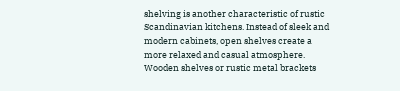shelving is another characteristic of rustic Scandinavian kitchens. Instead of sleek and modern cabinets, open shelves create a more relaxed and casual atmosphere. Wooden shelves or rustic metal brackets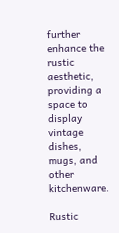further enhance the rustic aesthetic, providing a space to display vintage dishes, mugs, and other kitchenware.

Rustic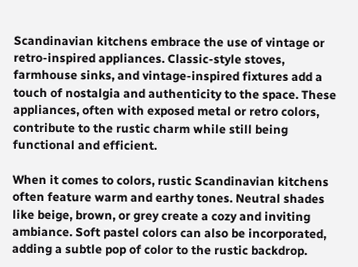Scandinavian kitchens embrace the use of vintage or retro-inspired appliances. Classic-style stoves, farmhouse sinks, and vintage-inspired fixtures add a touch of nostalgia and authenticity to the space. These appliances, often with exposed metal or retro colors, contribute to the rustic charm while still being functional and efficient.

When it comes to colors, rustic Scandinavian kitchens often feature warm and earthy tones. Neutral shades like beige, brown, or grey create a cozy and inviting ambiance. Soft pastel colors can also be incorporated, adding a subtle pop of color to the rustic backdrop.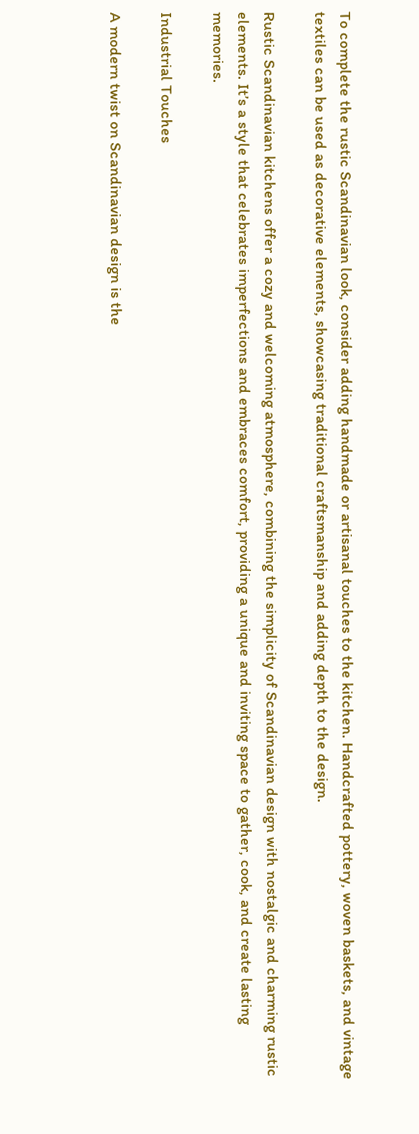To complete the rustic Scandinavian look, consider adding handmade or artisanal touches to the kitchen. Handcrafted pottery, woven baskets, and vintage textiles can be used as decorative elements, showcasing traditional craftsmanship and adding depth to the design.

Rustic Scandinavian kitchens offer a cozy and welcoming atmosphere, combining the simplicity of Scandinavian design with nostalgic and charming rustic elements. It’s a style that celebrates imperfections and embraces comfort, providing a unique and inviting space to gather, cook, and create lasting memories.

Industrial Touches

A modern twist on Scandinavian design is the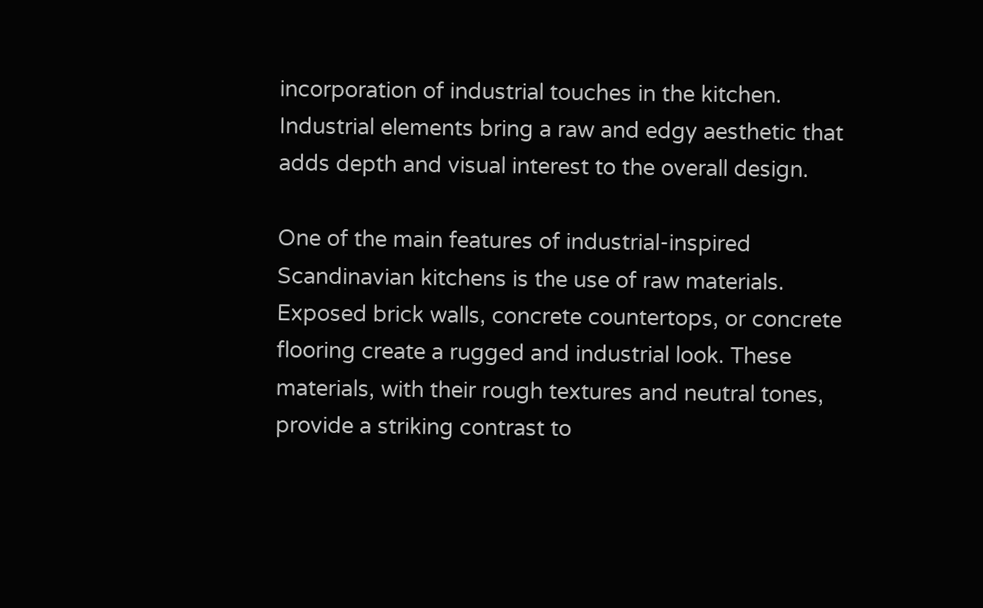incorporation of industrial touches in the kitchen. Industrial elements bring a raw and edgy aesthetic that adds depth and visual interest to the overall design.

One of the main features of industrial-inspired Scandinavian kitchens is the use of raw materials. Exposed brick walls, concrete countertops, or concrete flooring create a rugged and industrial look. These materials, with their rough textures and neutral tones, provide a striking contrast to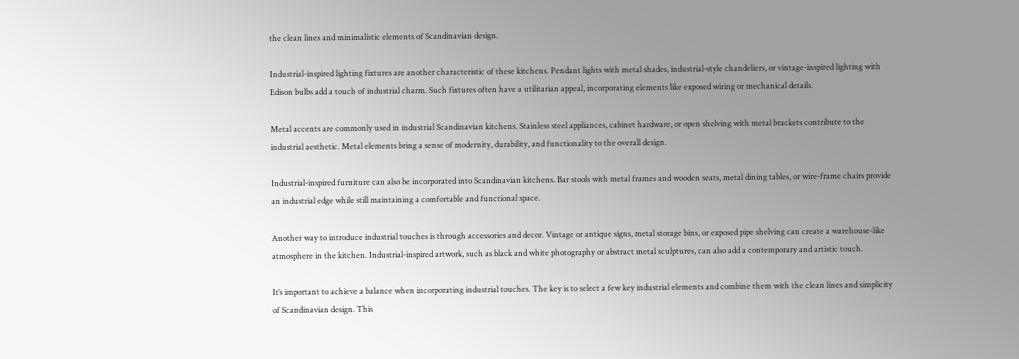the clean lines and minimalistic elements of Scandinavian design.

Industrial-inspired lighting fixtures are another characteristic of these kitchens. Pendant lights with metal shades, industrial-style chandeliers, or vintage-inspired lighting with Edison bulbs add a touch of industrial charm. Such fixtures often have a utilitarian appeal, incorporating elements like exposed wiring or mechanical details.

Metal accents are commonly used in industrial Scandinavian kitchens. Stainless steel appliances, cabinet hardware, or open shelving with metal brackets contribute to the industrial aesthetic. Metal elements bring a sense of modernity, durability, and functionality to the overall design.

Industrial-inspired furniture can also be incorporated into Scandinavian kitchens. Bar stools with metal frames and wooden seats, metal dining tables, or wire-frame chairs provide an industrial edge while still maintaining a comfortable and functional space.

Another way to introduce industrial touches is through accessories and decor. Vintage or antique signs, metal storage bins, or exposed pipe shelving can create a warehouse-like atmosphere in the kitchen. Industrial-inspired artwork, such as black and white photography or abstract metal sculptures, can also add a contemporary and artistic touch.

It’s important to achieve a balance when incorporating industrial touches. The key is to select a few key industrial elements and combine them with the clean lines and simplicity of Scandinavian design. This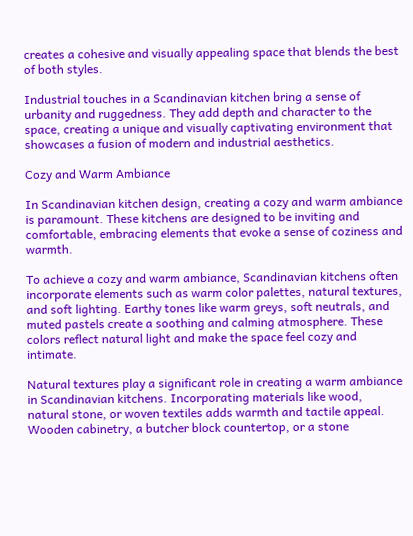creates a cohesive and visually appealing space that blends the best of both styles.

Industrial touches in a Scandinavian kitchen bring a sense of urbanity and ruggedness. They add depth and character to the space, creating a unique and visually captivating environment that showcases a fusion of modern and industrial aesthetics.

Cozy and Warm Ambiance

In Scandinavian kitchen design, creating a cozy and warm ambiance is paramount. These kitchens are designed to be inviting and comfortable, embracing elements that evoke a sense of coziness and warmth.

To achieve a cozy and warm ambiance, Scandinavian kitchens often incorporate elements such as warm color palettes, natural textures, and soft lighting. Earthy tones like warm greys, soft neutrals, and muted pastels create a soothing and calming atmosphere. These colors reflect natural light and make the space feel cozy and intimate.

Natural textures play a significant role in creating a warm ambiance in Scandinavian kitchens. Incorporating materials like wood, natural stone, or woven textiles adds warmth and tactile appeal. Wooden cabinetry, a butcher block countertop, or a stone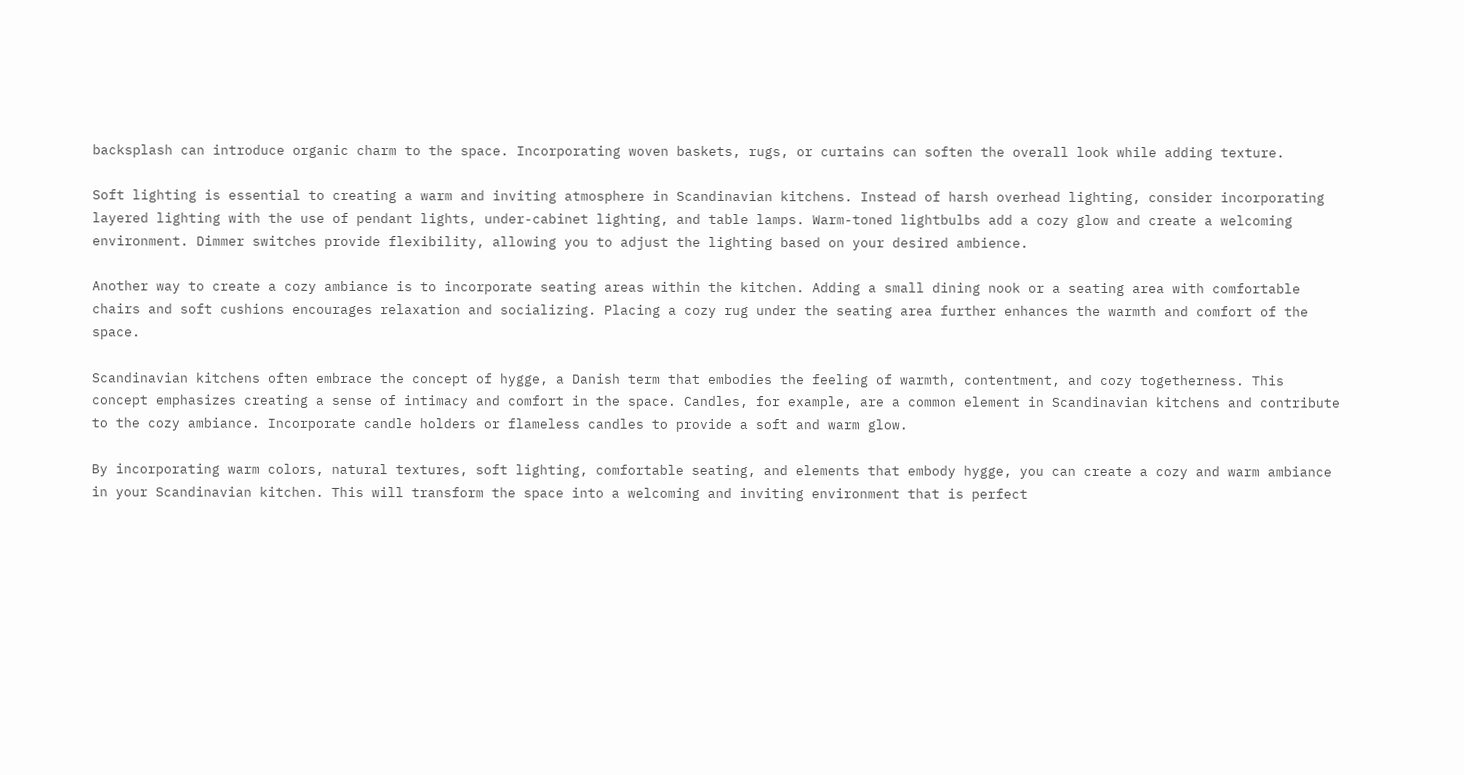backsplash can introduce organic charm to the space. Incorporating woven baskets, rugs, or curtains can soften the overall look while adding texture.

Soft lighting is essential to creating a warm and inviting atmosphere in Scandinavian kitchens. Instead of harsh overhead lighting, consider incorporating layered lighting with the use of pendant lights, under-cabinet lighting, and table lamps. Warm-toned lightbulbs add a cozy glow and create a welcoming environment. Dimmer switches provide flexibility, allowing you to adjust the lighting based on your desired ambience.

Another way to create a cozy ambiance is to incorporate seating areas within the kitchen. Adding a small dining nook or a seating area with comfortable chairs and soft cushions encourages relaxation and socializing. Placing a cozy rug under the seating area further enhances the warmth and comfort of the space.

Scandinavian kitchens often embrace the concept of hygge, a Danish term that embodies the feeling of warmth, contentment, and cozy togetherness. This concept emphasizes creating a sense of intimacy and comfort in the space. Candles, for example, are a common element in Scandinavian kitchens and contribute to the cozy ambiance. Incorporate candle holders or flameless candles to provide a soft and warm glow.

By incorporating warm colors, natural textures, soft lighting, comfortable seating, and elements that embody hygge, you can create a cozy and warm ambiance in your Scandinavian kitchen. This will transform the space into a welcoming and inviting environment that is perfect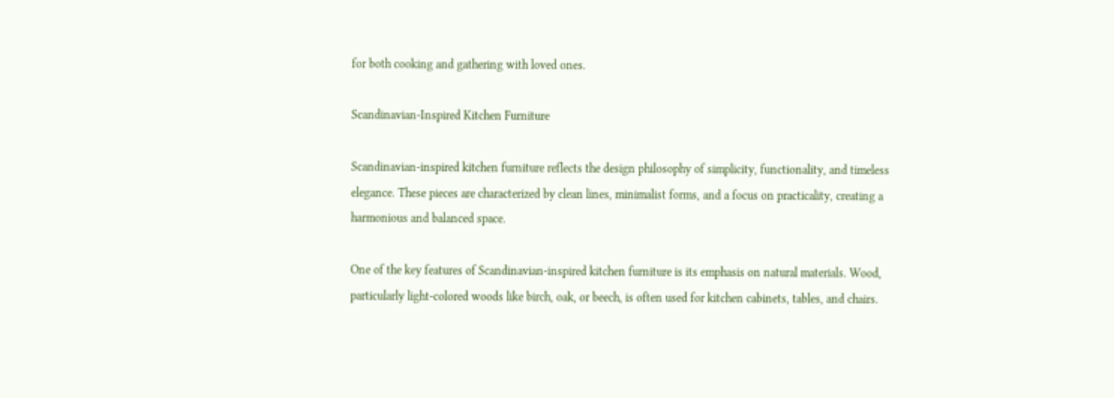for both cooking and gathering with loved ones.

Scandinavian-Inspired Kitchen Furniture

Scandinavian-inspired kitchen furniture reflects the design philosophy of simplicity, functionality, and timeless elegance. These pieces are characterized by clean lines, minimalist forms, and a focus on practicality, creating a harmonious and balanced space.

One of the key features of Scandinavian-inspired kitchen furniture is its emphasis on natural materials. Wood, particularly light-colored woods like birch, oak, or beech, is often used for kitchen cabinets, tables, and chairs.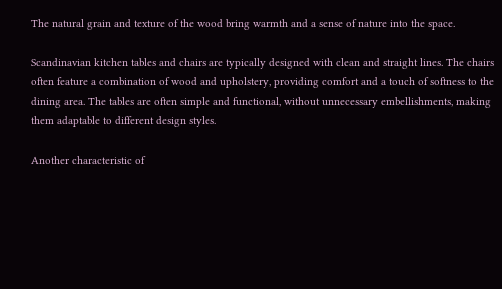The natural grain and texture of the wood bring warmth and a sense of nature into the space.

Scandinavian kitchen tables and chairs are typically designed with clean and straight lines. The chairs often feature a combination of wood and upholstery, providing comfort and a touch of softness to the dining area. The tables are often simple and functional, without unnecessary embellishments, making them adaptable to different design styles.

Another characteristic of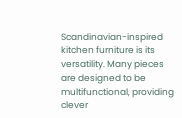Scandinavian-inspired kitchen furniture is its versatility. Many pieces are designed to be multifunctional, providing clever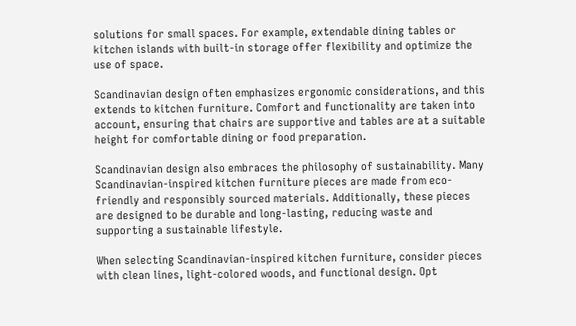solutions for small spaces. For example, extendable dining tables or kitchen islands with built-in storage offer flexibility and optimize the use of space.

Scandinavian design often emphasizes ergonomic considerations, and this extends to kitchen furniture. Comfort and functionality are taken into account, ensuring that chairs are supportive and tables are at a suitable height for comfortable dining or food preparation.

Scandinavian design also embraces the philosophy of sustainability. Many Scandinavian-inspired kitchen furniture pieces are made from eco-friendly and responsibly sourced materials. Additionally, these pieces are designed to be durable and long-lasting, reducing waste and supporting a sustainable lifestyle.

When selecting Scandinavian-inspired kitchen furniture, consider pieces with clean lines, light-colored woods, and functional design. Opt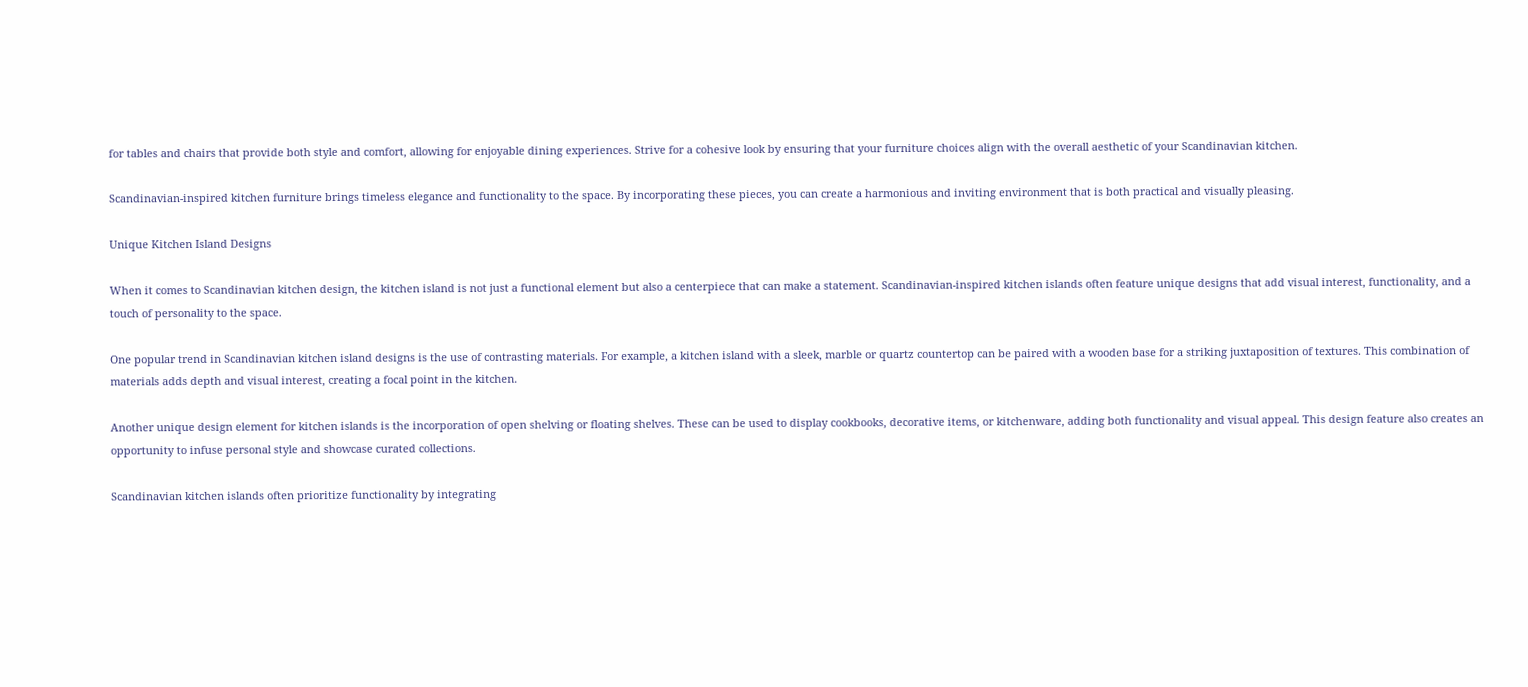for tables and chairs that provide both style and comfort, allowing for enjoyable dining experiences. Strive for a cohesive look by ensuring that your furniture choices align with the overall aesthetic of your Scandinavian kitchen.

Scandinavian-inspired kitchen furniture brings timeless elegance and functionality to the space. By incorporating these pieces, you can create a harmonious and inviting environment that is both practical and visually pleasing.

Unique Kitchen Island Designs

When it comes to Scandinavian kitchen design, the kitchen island is not just a functional element but also a centerpiece that can make a statement. Scandinavian-inspired kitchen islands often feature unique designs that add visual interest, functionality, and a touch of personality to the space.

One popular trend in Scandinavian kitchen island designs is the use of contrasting materials. For example, a kitchen island with a sleek, marble or quartz countertop can be paired with a wooden base for a striking juxtaposition of textures. This combination of materials adds depth and visual interest, creating a focal point in the kitchen.

Another unique design element for kitchen islands is the incorporation of open shelving or floating shelves. These can be used to display cookbooks, decorative items, or kitchenware, adding both functionality and visual appeal. This design feature also creates an opportunity to infuse personal style and showcase curated collections.

Scandinavian kitchen islands often prioritize functionality by integrating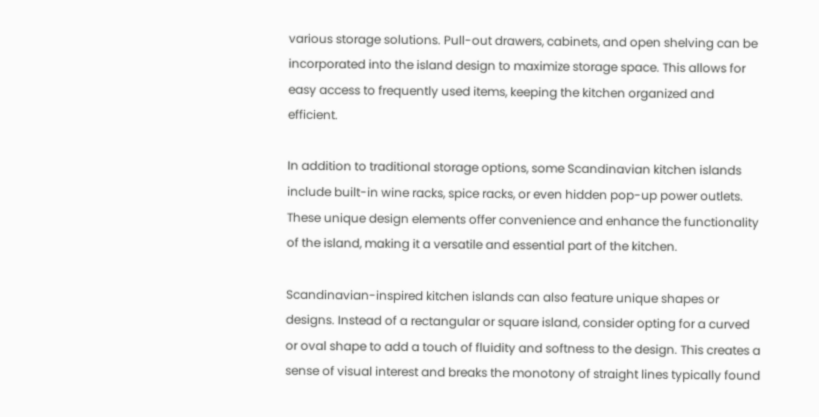various storage solutions. Pull-out drawers, cabinets, and open shelving can be incorporated into the island design to maximize storage space. This allows for easy access to frequently used items, keeping the kitchen organized and efficient.

In addition to traditional storage options, some Scandinavian kitchen islands include built-in wine racks, spice racks, or even hidden pop-up power outlets. These unique design elements offer convenience and enhance the functionality of the island, making it a versatile and essential part of the kitchen.

Scandinavian-inspired kitchen islands can also feature unique shapes or designs. Instead of a rectangular or square island, consider opting for a curved or oval shape to add a touch of fluidity and softness to the design. This creates a sense of visual interest and breaks the monotony of straight lines typically found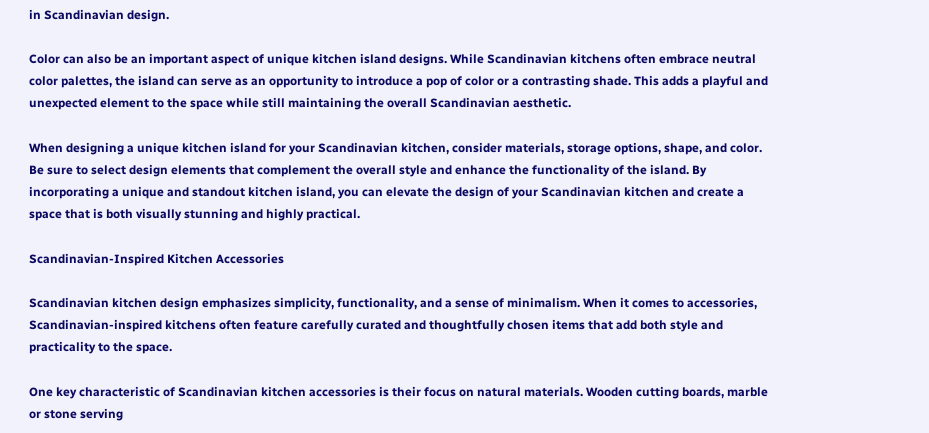in Scandinavian design.

Color can also be an important aspect of unique kitchen island designs. While Scandinavian kitchens often embrace neutral color palettes, the island can serve as an opportunity to introduce a pop of color or a contrasting shade. This adds a playful and unexpected element to the space while still maintaining the overall Scandinavian aesthetic.

When designing a unique kitchen island for your Scandinavian kitchen, consider materials, storage options, shape, and color. Be sure to select design elements that complement the overall style and enhance the functionality of the island. By incorporating a unique and standout kitchen island, you can elevate the design of your Scandinavian kitchen and create a space that is both visually stunning and highly practical.

Scandinavian-Inspired Kitchen Accessories

Scandinavian kitchen design emphasizes simplicity, functionality, and a sense of minimalism. When it comes to accessories, Scandinavian-inspired kitchens often feature carefully curated and thoughtfully chosen items that add both style and practicality to the space.

One key characteristic of Scandinavian kitchen accessories is their focus on natural materials. Wooden cutting boards, marble or stone serving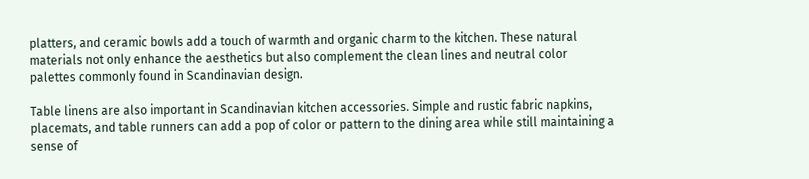platters, and ceramic bowls add a touch of warmth and organic charm to the kitchen. These natural materials not only enhance the aesthetics but also complement the clean lines and neutral color palettes commonly found in Scandinavian design.

Table linens are also important in Scandinavian kitchen accessories. Simple and rustic fabric napkins, placemats, and table runners can add a pop of color or pattern to the dining area while still maintaining a sense of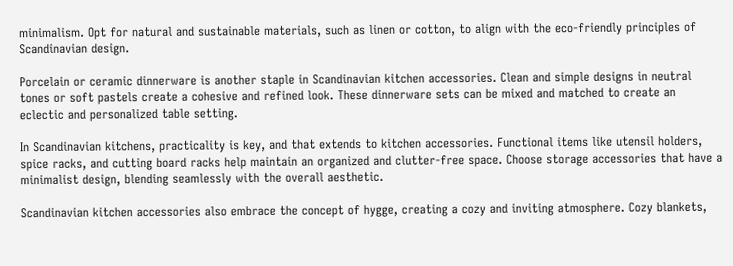minimalism. Opt for natural and sustainable materials, such as linen or cotton, to align with the eco-friendly principles of Scandinavian design.

Porcelain or ceramic dinnerware is another staple in Scandinavian kitchen accessories. Clean and simple designs in neutral tones or soft pastels create a cohesive and refined look. These dinnerware sets can be mixed and matched to create an eclectic and personalized table setting.

In Scandinavian kitchens, practicality is key, and that extends to kitchen accessories. Functional items like utensil holders, spice racks, and cutting board racks help maintain an organized and clutter-free space. Choose storage accessories that have a minimalist design, blending seamlessly with the overall aesthetic.

Scandinavian kitchen accessories also embrace the concept of hygge, creating a cozy and inviting atmosphere. Cozy blankets,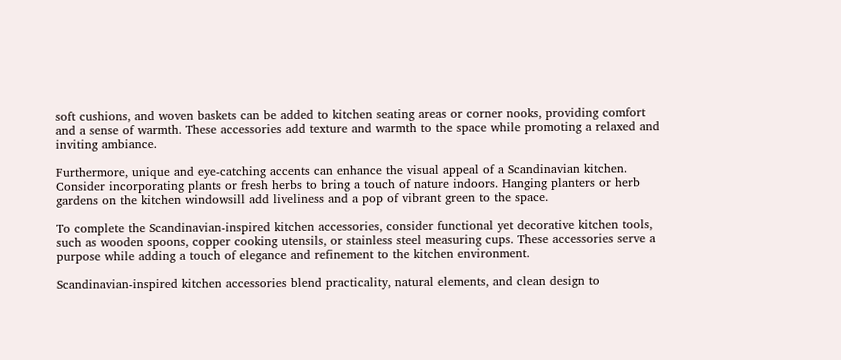soft cushions, and woven baskets can be added to kitchen seating areas or corner nooks, providing comfort and a sense of warmth. These accessories add texture and warmth to the space while promoting a relaxed and inviting ambiance.

Furthermore, unique and eye-catching accents can enhance the visual appeal of a Scandinavian kitchen. Consider incorporating plants or fresh herbs to bring a touch of nature indoors. Hanging planters or herb gardens on the kitchen windowsill add liveliness and a pop of vibrant green to the space.

To complete the Scandinavian-inspired kitchen accessories, consider functional yet decorative kitchen tools, such as wooden spoons, copper cooking utensils, or stainless steel measuring cups. These accessories serve a purpose while adding a touch of elegance and refinement to the kitchen environment.

Scandinavian-inspired kitchen accessories blend practicality, natural elements, and clean design to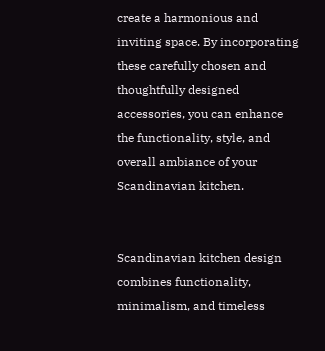create a harmonious and inviting space. By incorporating these carefully chosen and thoughtfully designed accessories, you can enhance the functionality, style, and overall ambiance of your Scandinavian kitchen.


Scandinavian kitchen design combines functionality, minimalism, and timeless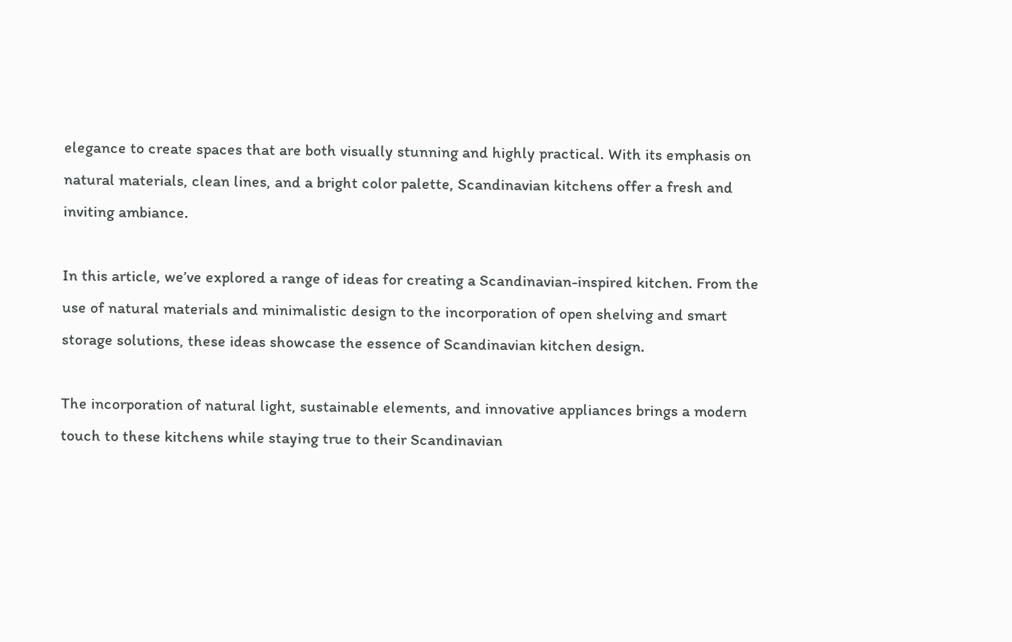elegance to create spaces that are both visually stunning and highly practical. With its emphasis on natural materials, clean lines, and a bright color palette, Scandinavian kitchens offer a fresh and inviting ambiance.

In this article, we’ve explored a range of ideas for creating a Scandinavian-inspired kitchen. From the use of natural materials and minimalistic design to the incorporation of open shelving and smart storage solutions, these ideas showcase the essence of Scandinavian kitchen design.

The incorporation of natural light, sustainable elements, and innovative appliances brings a modern touch to these kitchens while staying true to their Scandinavian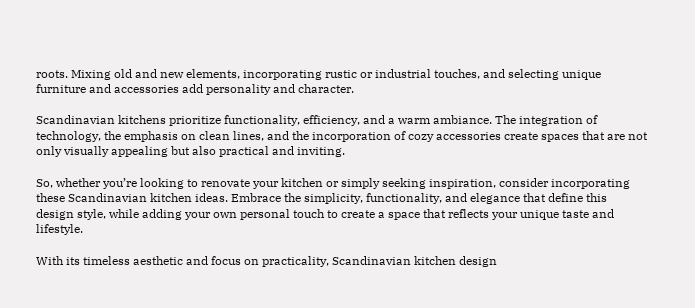roots. Mixing old and new elements, incorporating rustic or industrial touches, and selecting unique furniture and accessories add personality and character.

Scandinavian kitchens prioritize functionality, efficiency, and a warm ambiance. The integration of technology, the emphasis on clean lines, and the incorporation of cozy accessories create spaces that are not only visually appealing but also practical and inviting.

So, whether you’re looking to renovate your kitchen or simply seeking inspiration, consider incorporating these Scandinavian kitchen ideas. Embrace the simplicity, functionality, and elegance that define this design style, while adding your own personal touch to create a space that reflects your unique taste and lifestyle.

With its timeless aesthetic and focus on practicality, Scandinavian kitchen design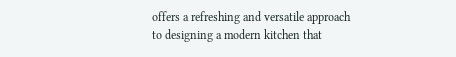offers a refreshing and versatile approach to designing a modern kitchen that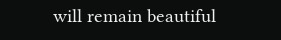will remain beautiful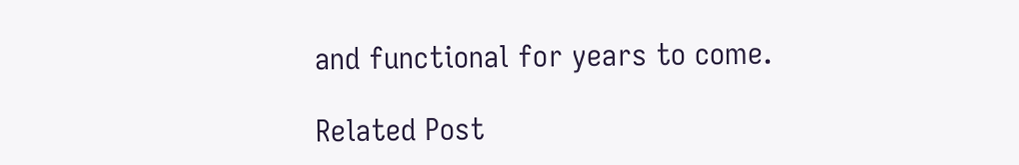and functional for years to come.

Related Post